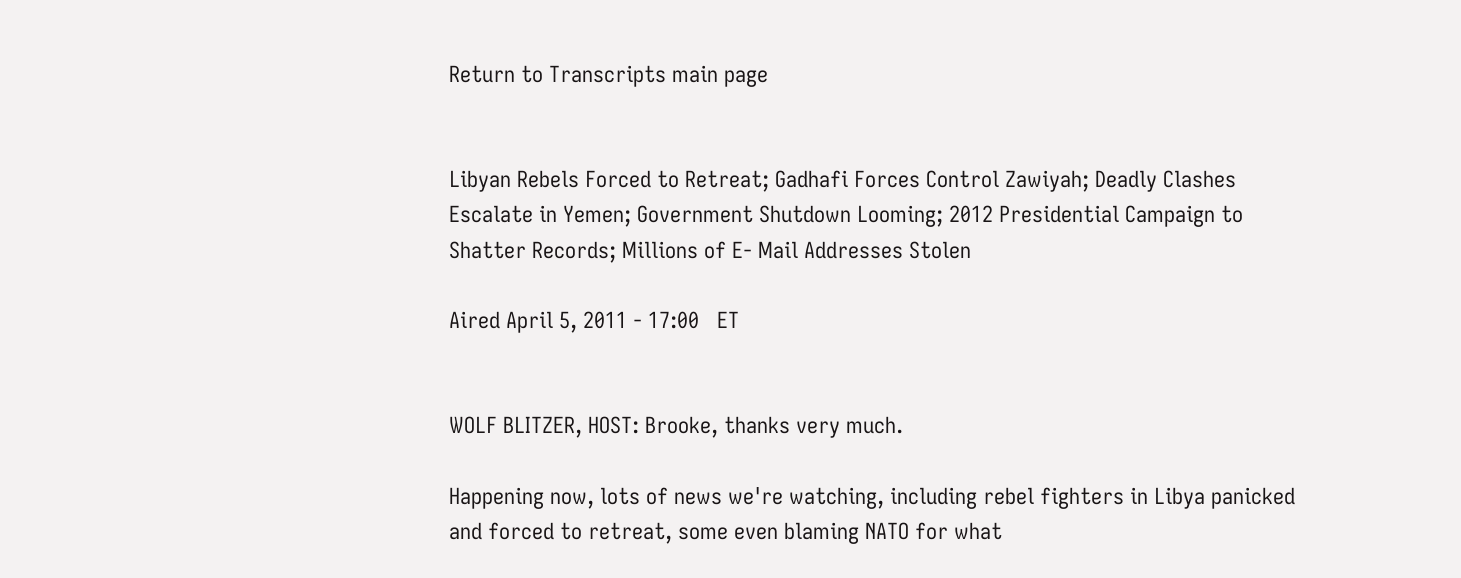Return to Transcripts main page


Libyan Rebels Forced to Retreat; Gadhafi Forces Control Zawiyah; Deadly Clashes Escalate in Yemen; Government Shutdown Looming; 2012 Presidential Campaign to Shatter Records; Millions of E- Mail Addresses Stolen

Aired April 5, 2011 - 17:00   ET


WOLF BLITZER, HOST: Brooke, thanks very much.

Happening now, lots of news we're watching, including rebel fighters in Libya panicked and forced to retreat, some even blaming NATO for what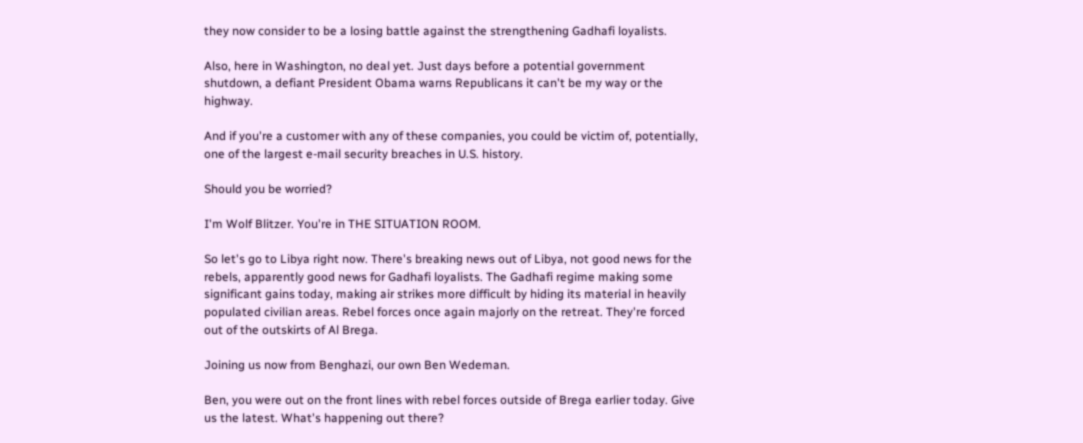they now consider to be a losing battle against the strengthening Gadhafi loyalists.

Also, here in Washington, no deal yet. Just days before a potential government shutdown, a defiant President Obama warns Republicans it can't be my way or the highway.

And if you're a customer with any of these companies, you could be victim of, potentially, one of the largest e-mail security breaches in U.S. history.

Should you be worried?

I'm Wolf Blitzer. You're in THE SITUATION ROOM.

So let's go to Libya right now. There's breaking news out of Libya, not good news for the rebels, apparently good news for Gadhafi loyalists. The Gadhafi regime making some significant gains today, making air strikes more difficult by hiding its material in heavily populated civilian areas. Rebel forces once again majorly on the retreat. They're forced out of the outskirts of Al Brega.

Joining us now from Benghazi, our own Ben Wedeman.

Ben, you were out on the front lines with rebel forces outside of Brega earlier today. Give us the latest. What's happening out there?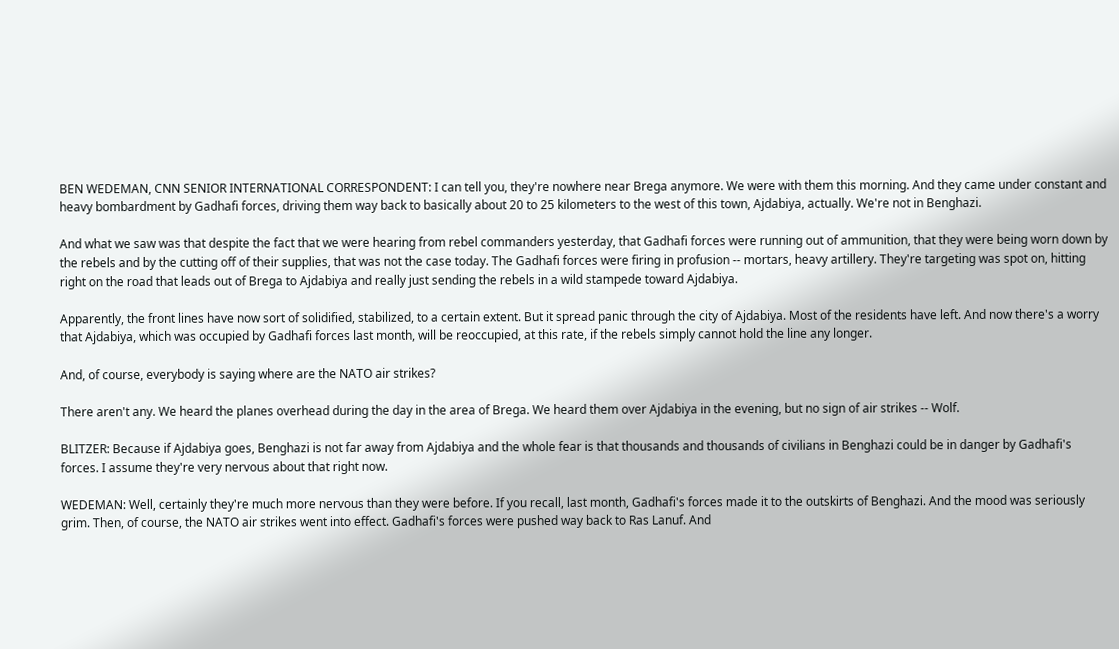BEN WEDEMAN, CNN SENIOR INTERNATIONAL CORRESPONDENT: I can tell you, they're nowhere near Brega anymore. We were with them this morning. And they came under constant and heavy bombardment by Gadhafi forces, driving them way back to basically about 20 to 25 kilometers to the west of this town, Ajdabiya, actually. We're not in Benghazi.

And what we saw was that despite the fact that we were hearing from rebel commanders yesterday, that Gadhafi forces were running out of ammunition, that they were being worn down by the rebels and by the cutting off of their supplies, that was not the case today. The Gadhafi forces were firing in profusion -- mortars, heavy artillery. They're targeting was spot on, hitting right on the road that leads out of Brega to Ajdabiya and really just sending the rebels in a wild stampede toward Ajdabiya.

Apparently, the front lines have now sort of solidified, stabilized, to a certain extent. But it spread panic through the city of Ajdabiya. Most of the residents have left. And now there's a worry that Ajdabiya, which was occupied by Gadhafi forces last month, will be reoccupied, at this rate, if the rebels simply cannot hold the line any longer.

And, of course, everybody is saying where are the NATO air strikes?

There aren't any. We heard the planes overhead during the day in the area of Brega. We heard them over Ajdabiya in the evening, but no sign of air strikes -- Wolf.

BLITZER: Because if Ajdabiya goes, Benghazi is not far away from Ajdabiya and the whole fear is that thousands and thousands of civilians in Benghazi could be in danger by Gadhafi's forces. I assume they're very nervous about that right now.

WEDEMAN: Well, certainly they're much more nervous than they were before. If you recall, last month, Gadhafi's forces made it to the outskirts of Benghazi. And the mood was seriously grim. Then, of course, the NATO air strikes went into effect. Gadhafi's forces were pushed way back to Ras Lanuf. And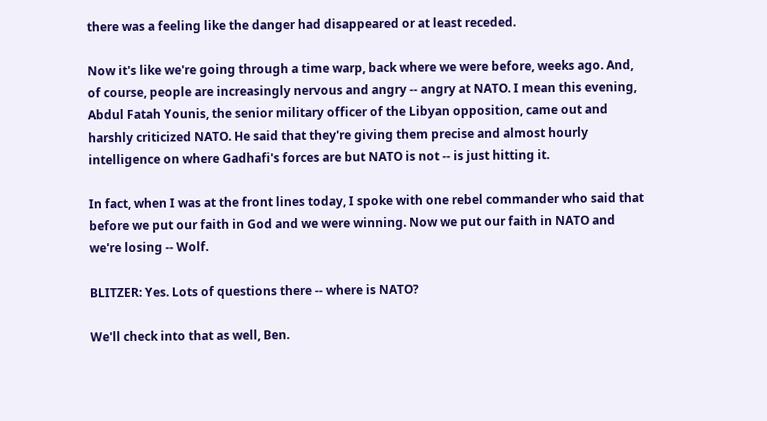there was a feeling like the danger had disappeared or at least receded.

Now it's like we're going through a time warp, back where we were before, weeks ago. And, of course, people are increasingly nervous and angry -- angry at NATO. I mean this evening, Abdul Fatah Younis, the senior military officer of the Libyan opposition, came out and harshly criticized NATO. He said that they're giving them precise and almost hourly intelligence on where Gadhafi's forces are but NATO is not -- is just hitting it.

In fact, when I was at the front lines today, I spoke with one rebel commander who said that before we put our faith in God and we were winning. Now we put our faith in NATO and we're losing -- Wolf.

BLITZER: Yes. Lots of questions there -- where is NATO?

We'll check into that as well, Ben.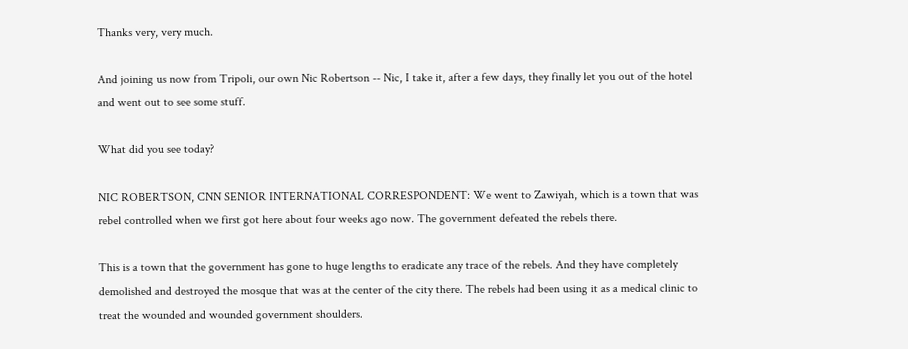Thanks very, very much.

And joining us now from Tripoli, our own Nic Robertson -- Nic, I take it, after a few days, they finally let you out of the hotel and went out to see some stuff.

What did you see today?

NIC ROBERTSON, CNN SENIOR INTERNATIONAL CORRESPONDENT: We went to Zawiyah, which is a town that was rebel controlled when we first got here about four weeks ago now. The government defeated the rebels there.

This is a town that the government has gone to huge lengths to eradicate any trace of the rebels. And they have completely demolished and destroyed the mosque that was at the center of the city there. The rebels had been using it as a medical clinic to treat the wounded and wounded government shoulders.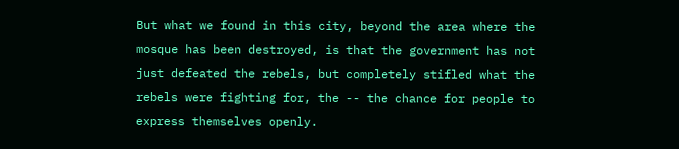But what we found in this city, beyond the area where the mosque has been destroyed, is that the government has not just defeated the rebels, but completely stifled what the rebels were fighting for, the -- the chance for people to express themselves openly.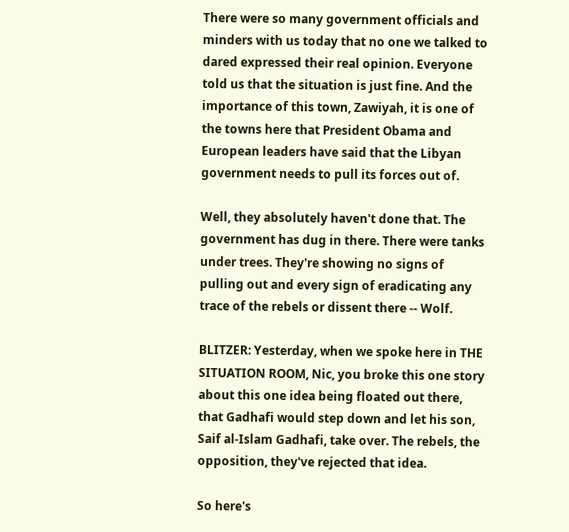There were so many government officials and minders with us today that no one we talked to dared expressed their real opinion. Everyone told us that the situation is just fine. And the importance of this town, Zawiyah, it is one of the towns here that President Obama and European leaders have said that the Libyan government needs to pull its forces out of.

Well, they absolutely haven't done that. The government has dug in there. There were tanks under trees. They're showing no signs of pulling out and every sign of eradicating any trace of the rebels or dissent there -- Wolf.

BLITZER: Yesterday, when we spoke here in THE SITUATION ROOM, Nic, you broke this one story about this one idea being floated out there, that Gadhafi would step down and let his son, Saif al-Islam Gadhafi, take over. The rebels, the opposition, they've rejected that idea.

So here's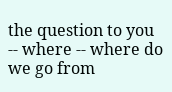the question to you -- where -- where do we go from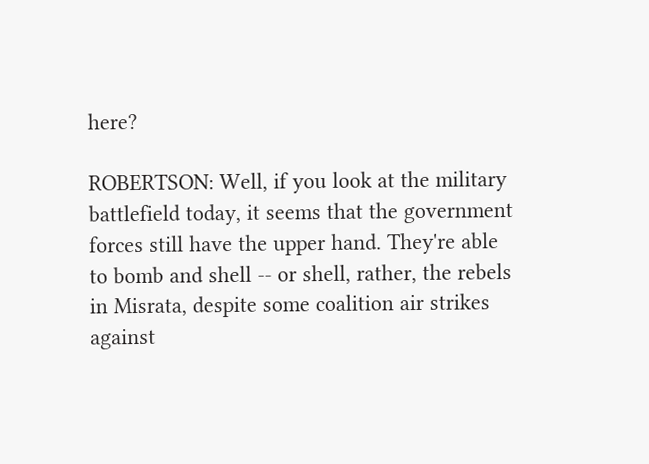here?

ROBERTSON: Well, if you look at the military battlefield today, it seems that the government forces still have the upper hand. They're able to bomb and shell -- or shell, rather, the rebels in Misrata, despite some coalition air strikes against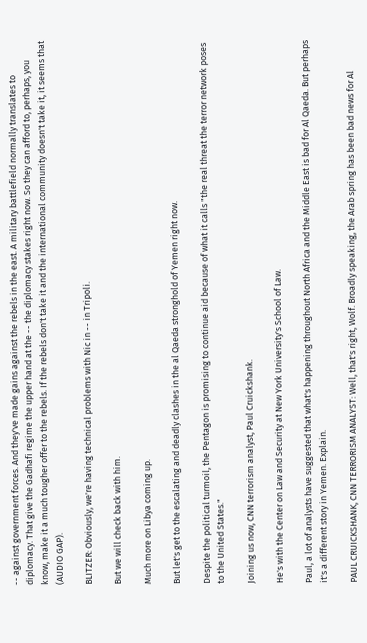-- against government forces. And they've made gains against the rebels in the east. A military battlefield normally translates to diplomacy. That give the Gadhafi regime the upper hand at the -- the diplomacy stakes right now. So they can afford to, perhaps, you know, make it a much tougher offer to the rebels. If the rebels don't take it and the international community doesn't take it, it seems that (AUDIO GAP).

BLITZER: Obviously, we're having technical problems with Nic in -- in Tripoli.

But we will check back with him.

Much more on Libya coming up.

But let's get to the escalating and deadly clashes in the al Qaeda stronghold of Yemen right now.

Despite the political turmoil, the Pentagon is promising to continue aid because of what it calls "the real threat the terror network poses to the United States."

Joining us now, CNN terrorism analyst, Paul Cruickshank.

He's with the Center on Law and Security at New York University's School of Law.

Paul, a lot of analysts have suggested that what's happening throughout North Africa and the Middle East is bad for Al Qaeda. But perhaps it's a different story in Yemen. Explain.

PAUL CRUICKSHANK, CNN TERRORISM ANALYST: Well, that's right, Wolf. Broadly speaking, the Arab spring has been bad news for Al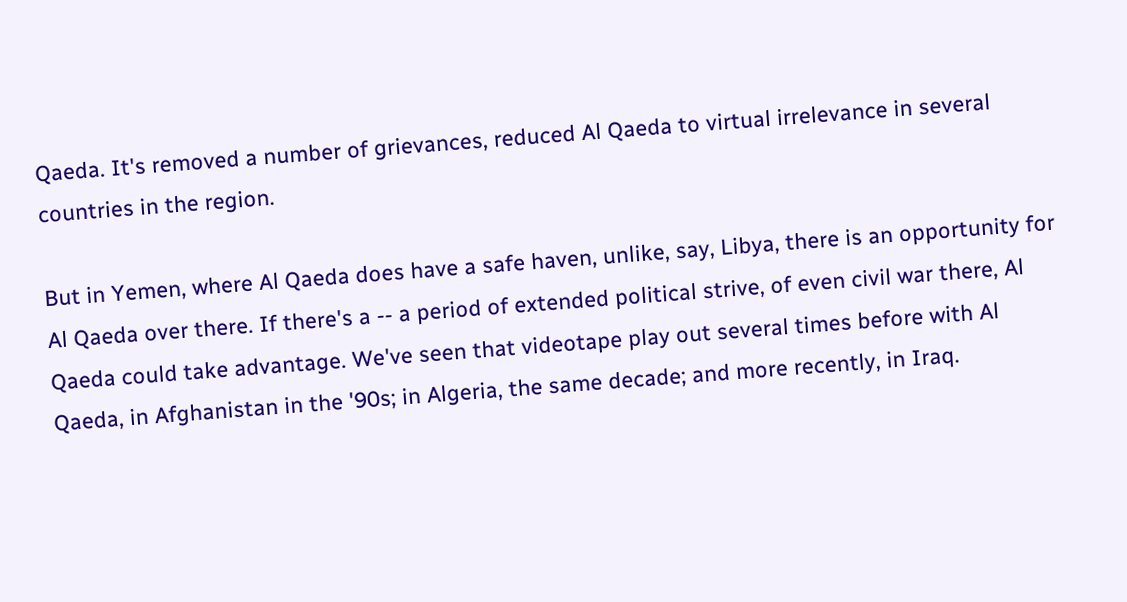Qaeda. It's removed a number of grievances, reduced Al Qaeda to virtual irrelevance in several countries in the region.

But in Yemen, where Al Qaeda does have a safe haven, unlike, say, Libya, there is an opportunity for Al Qaeda over there. If there's a -- a period of extended political strive, of even civil war there, Al Qaeda could take advantage. We've seen that videotape play out several times before with Al Qaeda, in Afghanistan in the '90s; in Algeria, the same decade; and more recently, in Iraq.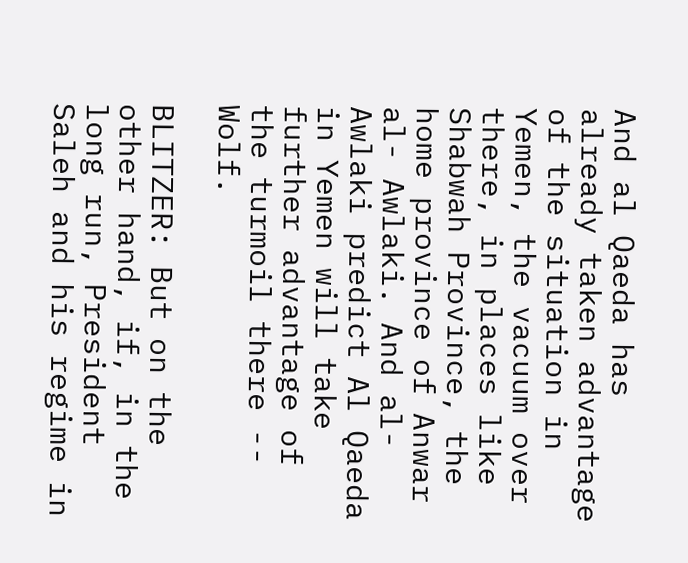And al Qaeda has already taken advantage of the situation in Yemen, the vacuum over there, in places like Shabwah Province, the home province of Anwar al- Awlaki. And al-Awlaki predict Al Qaeda in Yemen will take further advantage of the turmoil there -- Wolf.

BLITZER: But on the other hand, if, in the long run, President Saleh and his regime in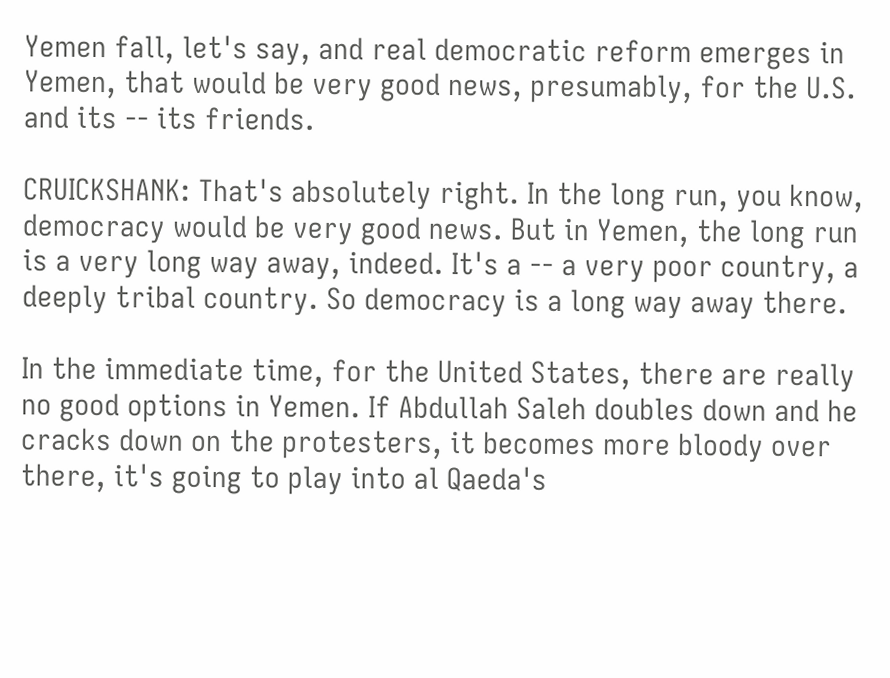Yemen fall, let's say, and real democratic reform emerges in Yemen, that would be very good news, presumably, for the U.S. and its -- its friends.

CRUICKSHANK: That's absolutely right. In the long run, you know, democracy would be very good news. But in Yemen, the long run is a very long way away, indeed. It's a -- a very poor country, a deeply tribal country. So democracy is a long way away there.

In the immediate time, for the United States, there are really no good options in Yemen. If Abdullah Saleh doubles down and he cracks down on the protesters, it becomes more bloody over there, it's going to play into al Qaeda's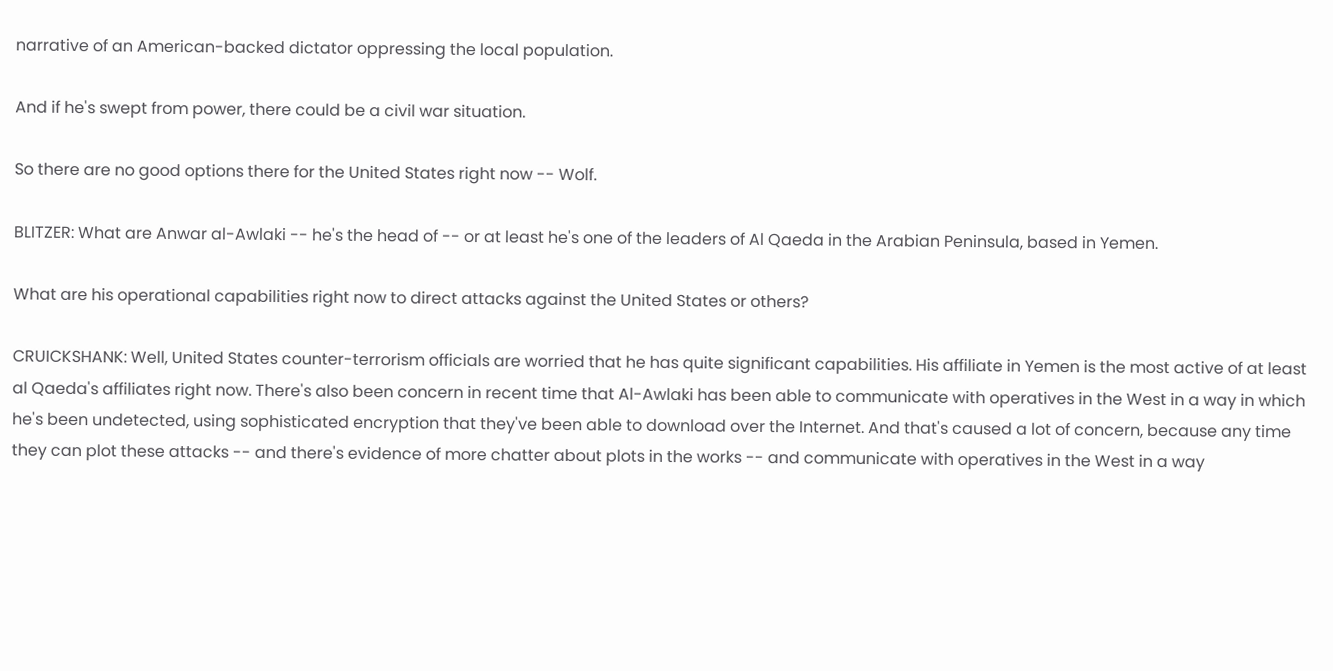narrative of an American-backed dictator oppressing the local population.

And if he's swept from power, there could be a civil war situation.

So there are no good options there for the United States right now -- Wolf.

BLITZER: What are Anwar al-Awlaki -- he's the head of -- or at least he's one of the leaders of Al Qaeda in the Arabian Peninsula, based in Yemen.

What are his operational capabilities right now to direct attacks against the United States or others?

CRUICKSHANK: Well, United States counter-terrorism officials are worried that he has quite significant capabilities. His affiliate in Yemen is the most active of at least al Qaeda's affiliates right now. There's also been concern in recent time that Al-Awlaki has been able to communicate with operatives in the West in a way in which he's been undetected, using sophisticated encryption that they've been able to download over the Internet. And that's caused a lot of concern, because any time they can plot these attacks -- and there's evidence of more chatter about plots in the works -- and communicate with operatives in the West in a way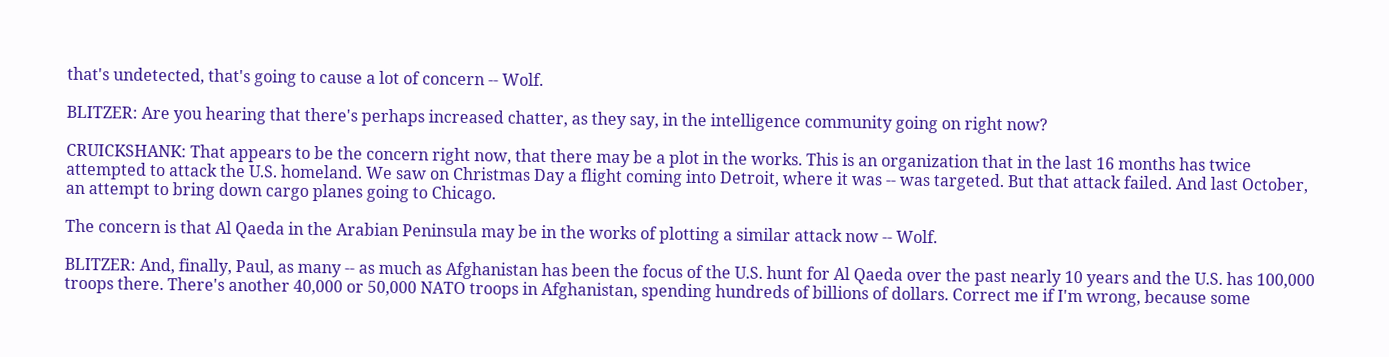that's undetected, that's going to cause a lot of concern -- Wolf.

BLITZER: Are you hearing that there's perhaps increased chatter, as they say, in the intelligence community going on right now?

CRUICKSHANK: That appears to be the concern right now, that there may be a plot in the works. This is an organization that in the last 16 months has twice attempted to attack the U.S. homeland. We saw on Christmas Day a flight coming into Detroit, where it was -- was targeted. But that attack failed. And last October, an attempt to bring down cargo planes going to Chicago.

The concern is that Al Qaeda in the Arabian Peninsula may be in the works of plotting a similar attack now -- Wolf.

BLITZER: And, finally, Paul, as many -- as much as Afghanistan has been the focus of the U.S. hunt for Al Qaeda over the past nearly 10 years and the U.S. has 100,000 troops there. There's another 40,000 or 50,000 NATO troops in Afghanistan, spending hundreds of billions of dollars. Correct me if I'm wrong, because some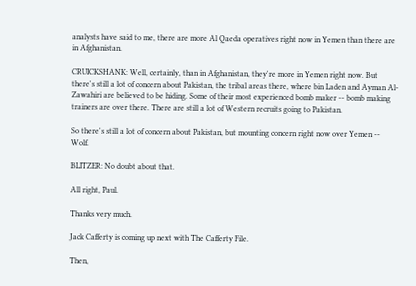analysts have said to me, there are more Al Qaeda operatives right now in Yemen than there are in Afghanistan.

CRUICKSHANK: Well, certainly, than in Afghanistan, they're more in Yemen right now. But there's still a lot of concern about Pakistan, the tribal areas there, where bin Laden and Ayman Al- Zawahiri are believed to be hiding. Some of their most experienced bomb maker -- bomb making trainers are over there. There are still a lot of Western recruits going to Pakistan.

So there's still a lot of concern about Pakistan, but mounting concern right now over Yemen -- Wolf.

BLITZER: No doubt about that.

All right, Paul.

Thanks very much.

Jack Cafferty is coming up next with The Cafferty File.

Then,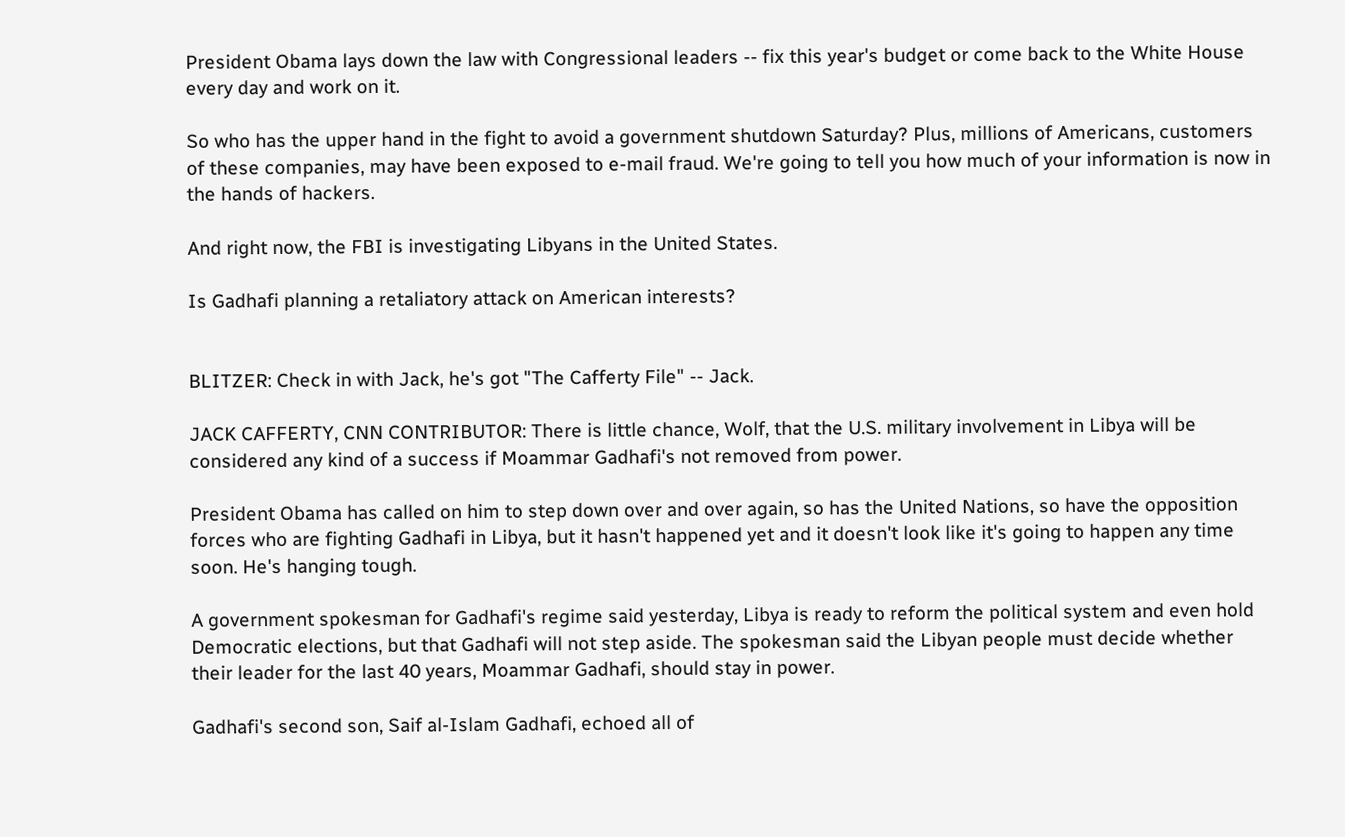President Obama lays down the law with Congressional leaders -- fix this year's budget or come back to the White House every day and work on it.

So who has the upper hand in the fight to avoid a government shutdown Saturday? Plus, millions of Americans, customers of these companies, may have been exposed to e-mail fraud. We're going to tell you how much of your information is now in the hands of hackers.

And right now, the FBI is investigating Libyans in the United States.

Is Gadhafi planning a retaliatory attack on American interests?


BLITZER: Check in with Jack, he's got "The Cafferty File" -- Jack.

JACK CAFFERTY, CNN CONTRIBUTOR: There is little chance, Wolf, that the U.S. military involvement in Libya will be considered any kind of a success if Moammar Gadhafi's not removed from power.

President Obama has called on him to step down over and over again, so has the United Nations, so have the opposition forces who are fighting Gadhafi in Libya, but it hasn't happened yet and it doesn't look like it's going to happen any time soon. He's hanging tough.

A government spokesman for Gadhafi's regime said yesterday, Libya is ready to reform the political system and even hold Democratic elections, but that Gadhafi will not step aside. The spokesman said the Libyan people must decide whether their leader for the last 40 years, Moammar Gadhafi, should stay in power.

Gadhafi's second son, Saif al-Islam Gadhafi, echoed all of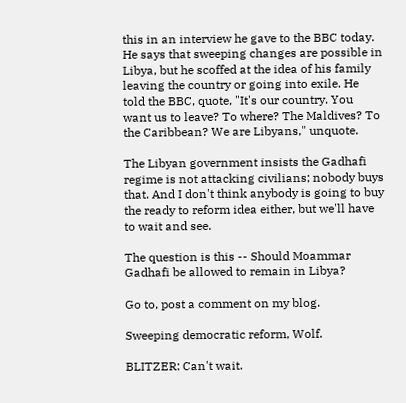this in an interview he gave to the BBC today. He says that sweeping changes are possible in Libya, but he scoffed at the idea of his family leaving the country or going into exile. He told the BBC, quote, "It's our country. You want us to leave? To where? The Maldives? To the Caribbean? We are Libyans," unquote.

The Libyan government insists the Gadhafi regime is not attacking civilians; nobody buys that. And I don't think anybody is going to buy the ready to reform idea either, but we'll have to wait and see.

The question is this -- Should Moammar Gadhafi be allowed to remain in Libya?

Go to, post a comment on my blog.

Sweeping democratic reform, Wolf.

BLITZER: Can't wait.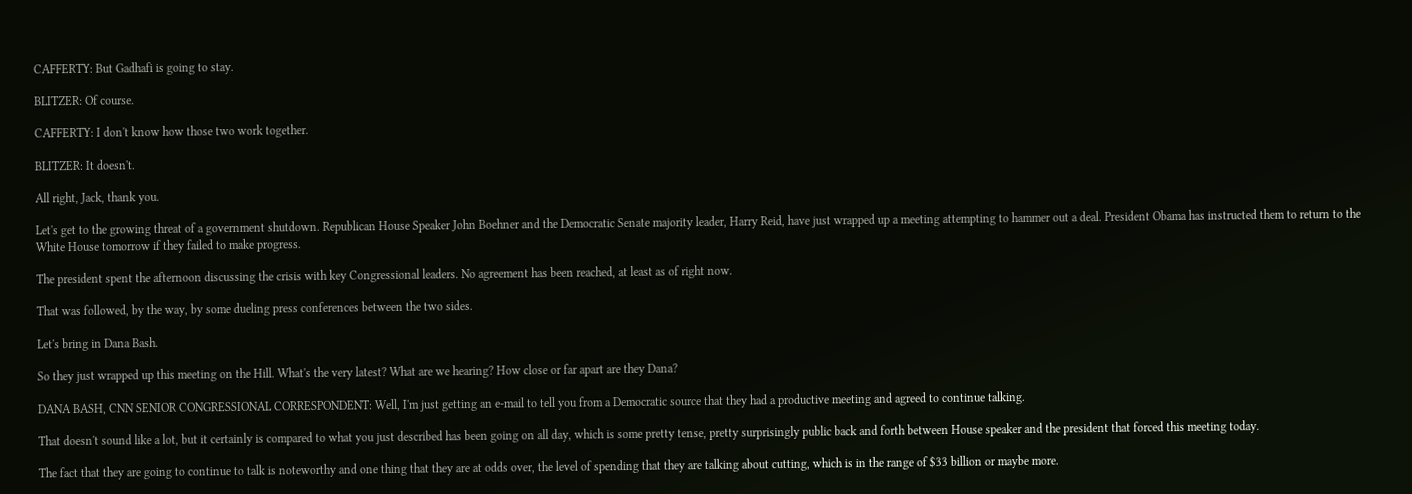CAFFERTY: But Gadhafi is going to stay.

BLITZER: Of course.

CAFFERTY: I don't know how those two work together.

BLITZER: It doesn't.

All right, Jack, thank you.

Let's get to the growing threat of a government shutdown. Republican House Speaker John Boehner and the Democratic Senate majority leader, Harry Reid, have just wrapped up a meeting attempting to hammer out a deal. President Obama has instructed them to return to the White House tomorrow if they failed to make progress.

The president spent the afternoon discussing the crisis with key Congressional leaders. No agreement has been reached, at least as of right now.

That was followed, by the way, by some dueling press conferences between the two sides.

Let's bring in Dana Bash.

So they just wrapped up this meeting on the Hill. What's the very latest? What are we hearing? How close or far apart are they Dana?

DANA BASH, CNN SENIOR CONGRESSIONAL CORRESPONDENT: Well, I'm just getting an e-mail to tell you from a Democratic source that they had a productive meeting and agreed to continue talking.

That doesn't sound like a lot, but it certainly is compared to what you just described has been going on all day, which is some pretty tense, pretty surprisingly public back and forth between House speaker and the president that forced this meeting today.

The fact that they are going to continue to talk is noteworthy and one thing that they are at odds over, the level of spending that they are talking about cutting, which is in the range of $33 billion or maybe more.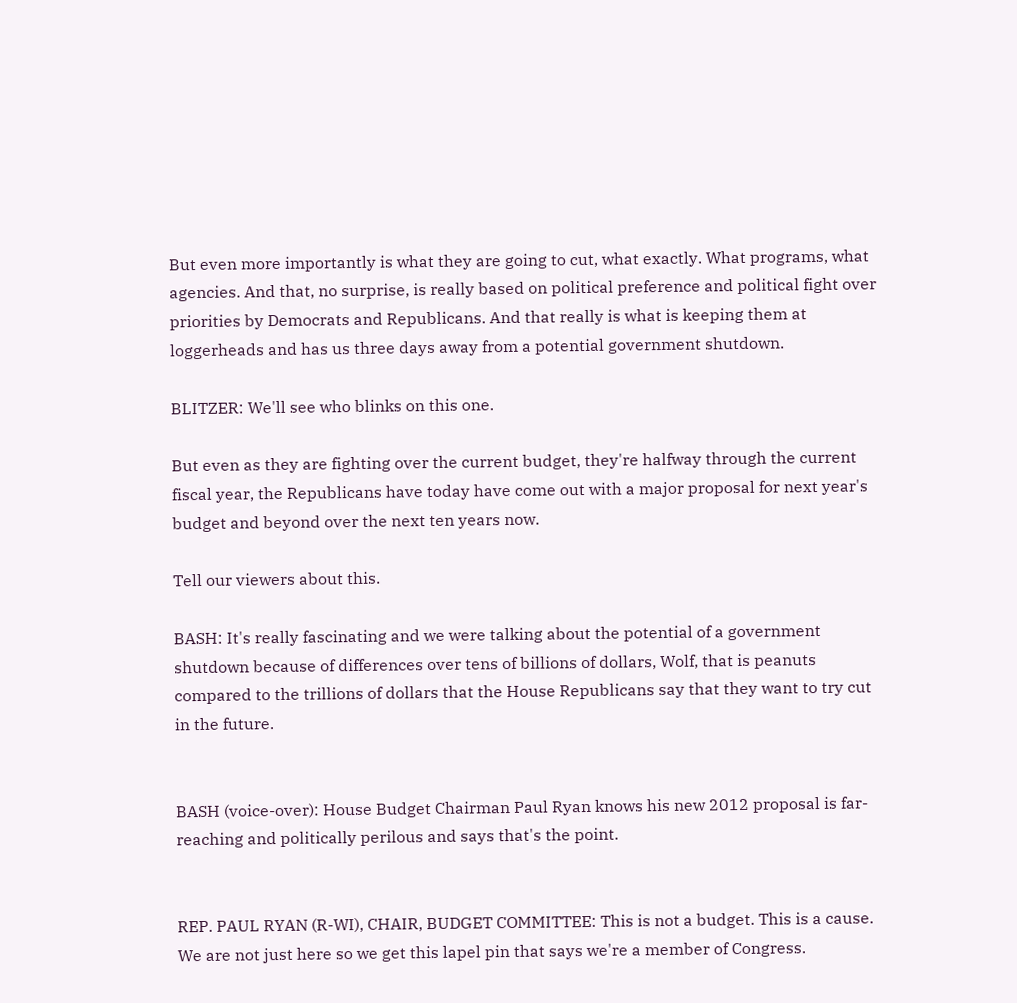But even more importantly is what they are going to cut, what exactly. What programs, what agencies. And that, no surprise, is really based on political preference and political fight over priorities by Democrats and Republicans. And that really is what is keeping them at loggerheads and has us three days away from a potential government shutdown.

BLITZER: We'll see who blinks on this one.

But even as they are fighting over the current budget, they're halfway through the current fiscal year, the Republicans have today have come out with a major proposal for next year's budget and beyond over the next ten years now.

Tell our viewers about this.

BASH: It's really fascinating and we were talking about the potential of a government shutdown because of differences over tens of billions of dollars, Wolf, that is peanuts compared to the trillions of dollars that the House Republicans say that they want to try cut in the future.


BASH (voice-over): House Budget Chairman Paul Ryan knows his new 2012 proposal is far-reaching and politically perilous and says that's the point.


REP. PAUL RYAN (R-WI), CHAIR, BUDGET COMMITTEE: This is not a budget. This is a cause. We are not just here so we get this lapel pin that says we're a member of Congress.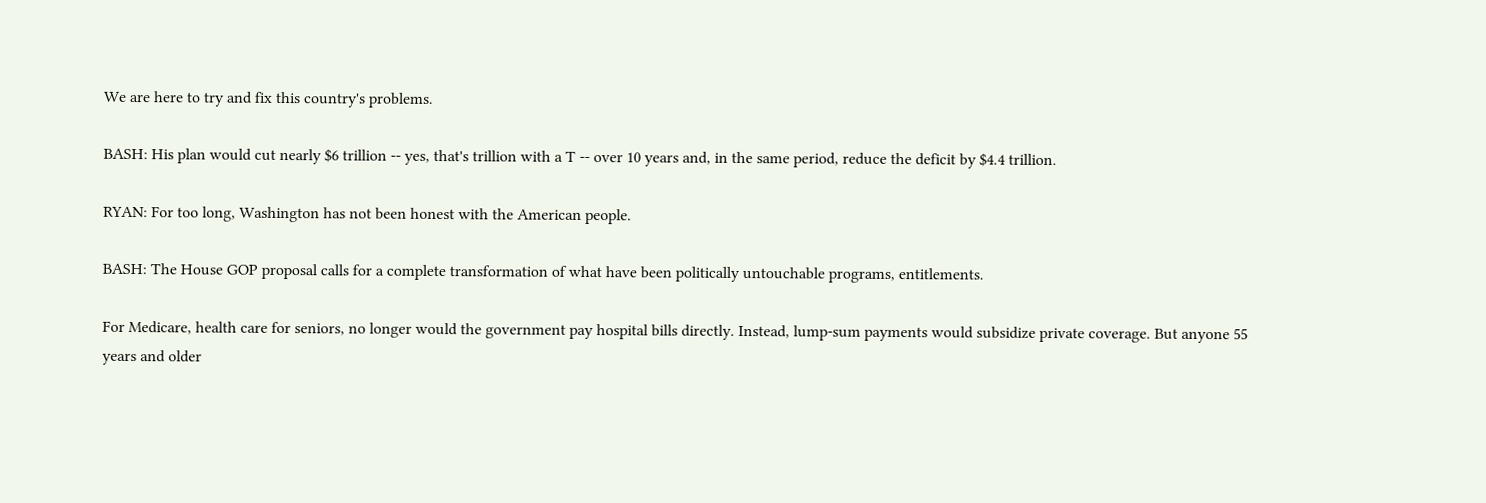We are here to try and fix this country's problems.

BASH: His plan would cut nearly $6 trillion -- yes, that's trillion with a T -- over 10 years and, in the same period, reduce the deficit by $4.4 trillion.

RYAN: For too long, Washington has not been honest with the American people.

BASH: The House GOP proposal calls for a complete transformation of what have been politically untouchable programs, entitlements.

For Medicare, health care for seniors, no longer would the government pay hospital bills directly. Instead, lump-sum payments would subsidize private coverage. But anyone 55 years and older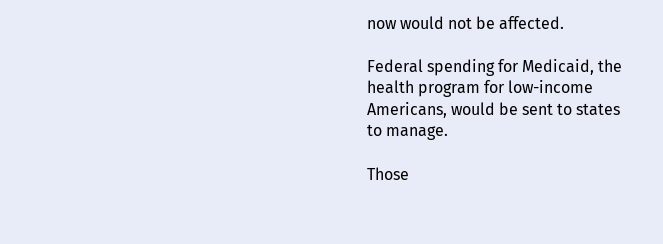now would not be affected.

Federal spending for Medicaid, the health program for low-income Americans, would be sent to states to manage.

Those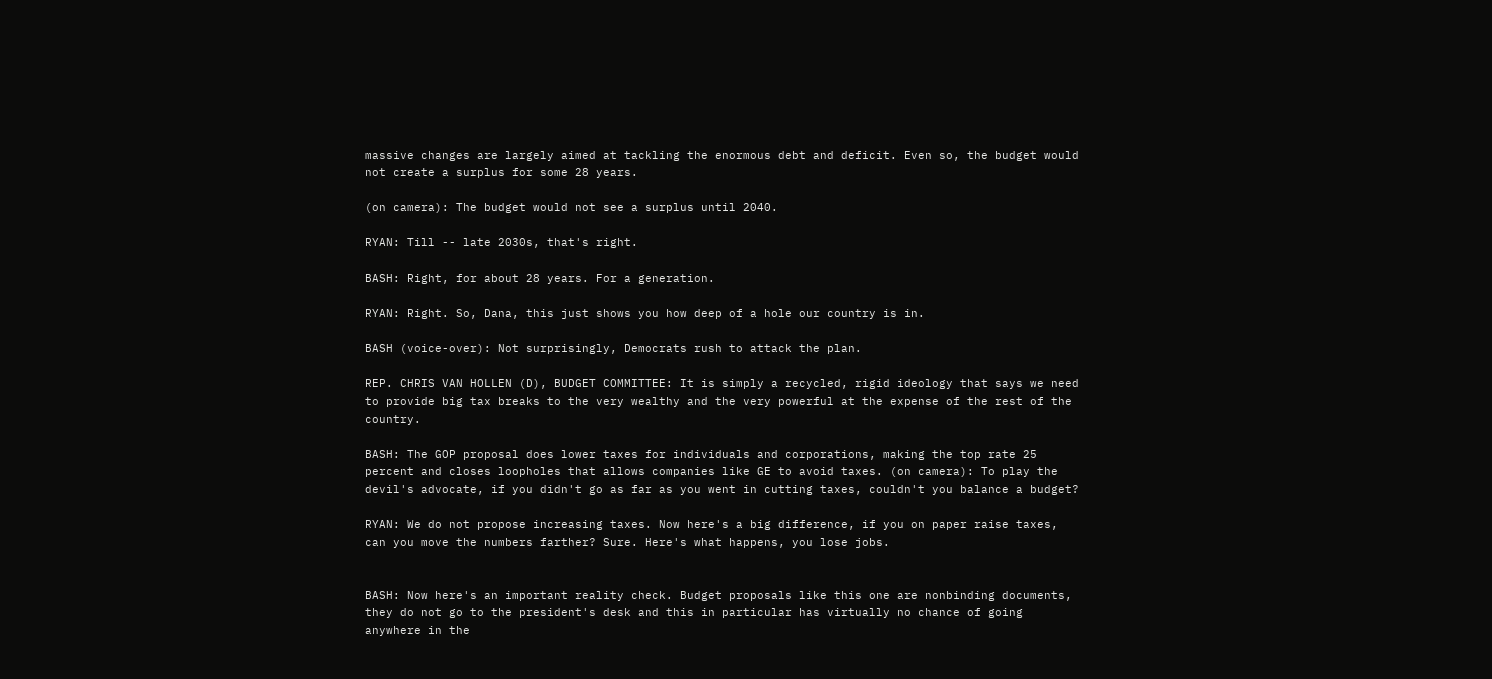massive changes are largely aimed at tackling the enormous debt and deficit. Even so, the budget would not create a surplus for some 28 years.

(on camera): The budget would not see a surplus until 2040.

RYAN: Till -- late 2030s, that's right.

BASH: Right, for about 28 years. For a generation.

RYAN: Right. So, Dana, this just shows you how deep of a hole our country is in.

BASH (voice-over): Not surprisingly, Democrats rush to attack the plan.

REP. CHRIS VAN HOLLEN (D), BUDGET COMMITTEE: It is simply a recycled, rigid ideology that says we need to provide big tax breaks to the very wealthy and the very powerful at the expense of the rest of the country.

BASH: The GOP proposal does lower taxes for individuals and corporations, making the top rate 25 percent and closes loopholes that allows companies like GE to avoid taxes. (on camera): To play the devil's advocate, if you didn't go as far as you went in cutting taxes, couldn't you balance a budget?

RYAN: We do not propose increasing taxes. Now here's a big difference, if you on paper raise taxes, can you move the numbers farther? Sure. Here's what happens, you lose jobs.


BASH: Now here's an important reality check. Budget proposals like this one are nonbinding documents, they do not go to the president's desk and this in particular has virtually no chance of going anywhere in the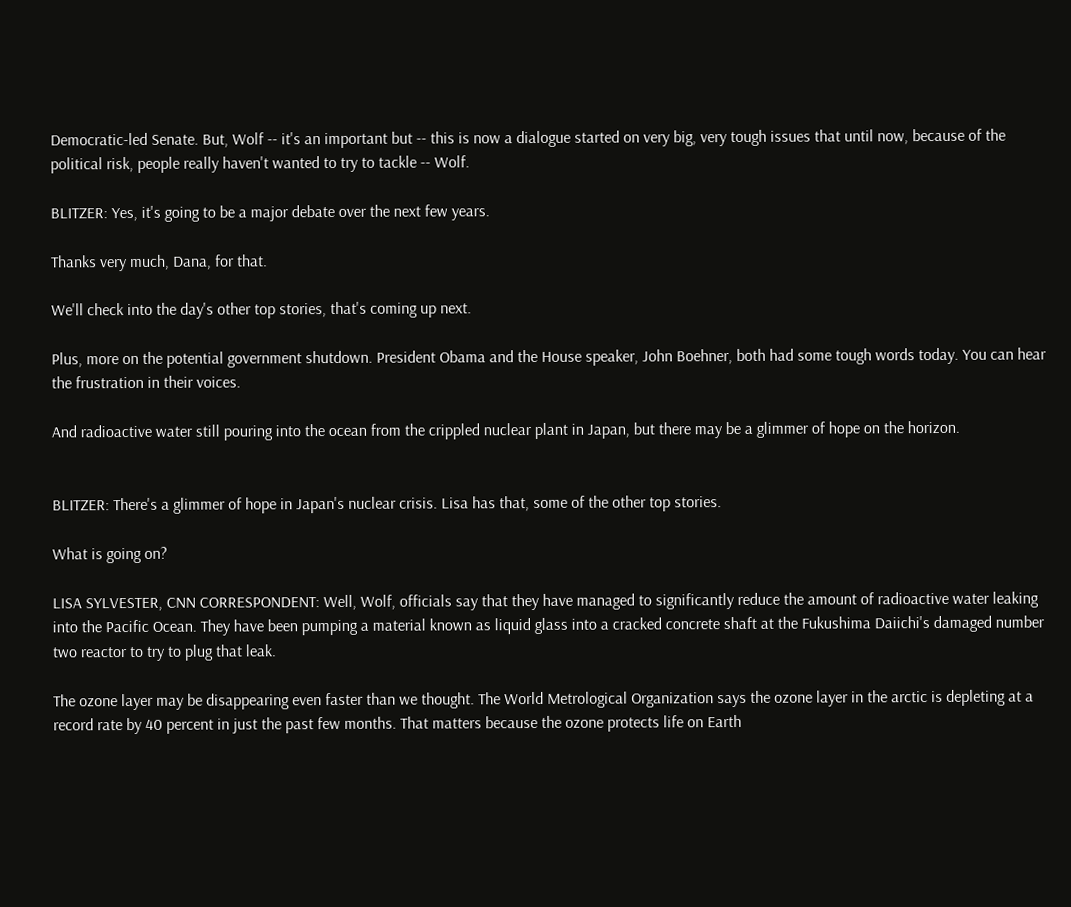Democratic-led Senate. But, Wolf -- it's an important but -- this is now a dialogue started on very big, very tough issues that until now, because of the political risk, people really haven't wanted to try to tackle -- Wolf.

BLITZER: Yes, it's going to be a major debate over the next few years.

Thanks very much, Dana, for that.

We'll check into the day's other top stories, that's coming up next.

Plus, more on the potential government shutdown. President Obama and the House speaker, John Boehner, both had some tough words today. You can hear the frustration in their voices.

And radioactive water still pouring into the ocean from the crippled nuclear plant in Japan, but there may be a glimmer of hope on the horizon.


BLITZER: There's a glimmer of hope in Japan's nuclear crisis. Lisa has that, some of the other top stories.

What is going on?

LISA SYLVESTER, CNN CORRESPONDENT: Well, Wolf, officials say that they have managed to significantly reduce the amount of radioactive water leaking into the Pacific Ocean. They have been pumping a material known as liquid glass into a cracked concrete shaft at the Fukushima Daiichi's damaged number two reactor to try to plug that leak.

The ozone layer may be disappearing even faster than we thought. The World Metrological Organization says the ozone layer in the arctic is depleting at a record rate by 40 percent in just the past few months. That matters because the ozone protects life on Earth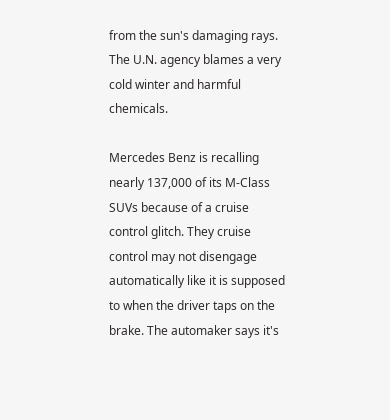from the sun's damaging rays. The U.N. agency blames a very cold winter and harmful chemicals.

Mercedes Benz is recalling nearly 137,000 of its M-Class SUVs because of a cruise control glitch. They cruise control may not disengage automatically like it is supposed to when the driver taps on the brake. The automaker says it's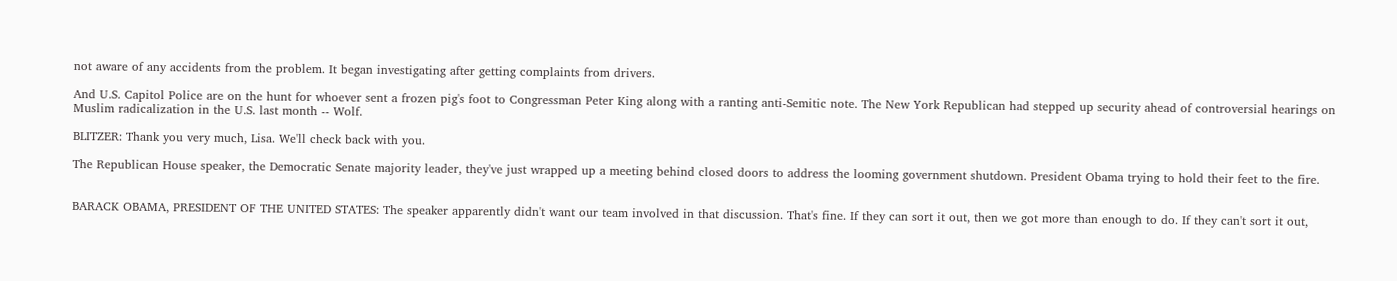not aware of any accidents from the problem. It began investigating after getting complaints from drivers.

And U.S. Capitol Police are on the hunt for whoever sent a frozen pig's foot to Congressman Peter King along with a ranting anti-Semitic note. The New York Republican had stepped up security ahead of controversial hearings on Muslim radicalization in the U.S. last month -- Wolf.

BLITZER: Thank you very much, Lisa. We'll check back with you.

The Republican House speaker, the Democratic Senate majority leader, they've just wrapped up a meeting behind closed doors to address the looming government shutdown. President Obama trying to hold their feet to the fire.


BARACK OBAMA, PRESIDENT OF THE UNITED STATES: The speaker apparently didn't want our team involved in that discussion. That's fine. If they can sort it out, then we got more than enough to do. If they can't sort it out,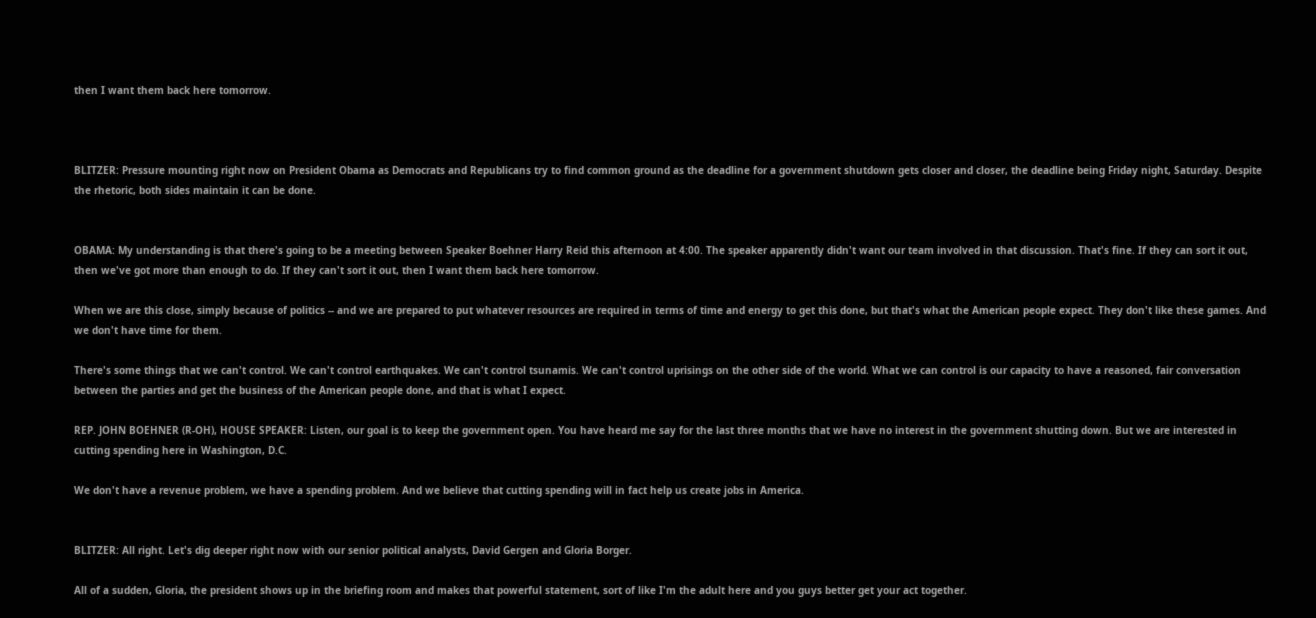then I want them back here tomorrow.



BLITZER: Pressure mounting right now on President Obama as Democrats and Republicans try to find common ground as the deadline for a government shutdown gets closer and closer, the deadline being Friday night, Saturday. Despite the rhetoric, both sides maintain it can be done.


OBAMA: My understanding is that there's going to be a meeting between Speaker Boehner Harry Reid this afternoon at 4:00. The speaker apparently didn't want our team involved in that discussion. That's fine. If they can sort it out, then we've got more than enough to do. If they can't sort it out, then I want them back here tomorrow.

When we are this close, simply because of politics -- and we are prepared to put whatever resources are required in terms of time and energy to get this done, but that's what the American people expect. They don't like these games. And we don't have time for them.

There's some things that we can't control. We can't control earthquakes. We can't control tsunamis. We can't control uprisings on the other side of the world. What we can control is our capacity to have a reasoned, fair conversation between the parties and get the business of the American people done, and that is what I expect.

REP. JOHN BOEHNER (R-OH), HOUSE SPEAKER: Listen, our goal is to keep the government open. You have heard me say for the last three months that we have no interest in the government shutting down. But we are interested in cutting spending here in Washington, D.C.

We don't have a revenue problem, we have a spending problem. And we believe that cutting spending will in fact help us create jobs in America.


BLITZER: All right. Let's dig deeper right now with our senior political analysts, David Gergen and Gloria Borger.

All of a sudden, Gloria, the president shows up in the briefing room and makes that powerful statement, sort of like I'm the adult here and you guys better get your act together.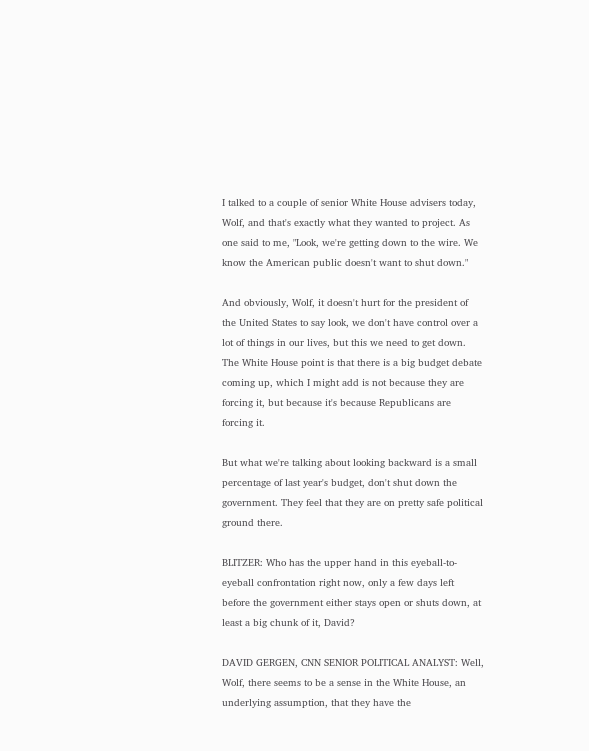I talked to a couple of senior White House advisers today, Wolf, and that's exactly what they wanted to project. As one said to me, "Look, we're getting down to the wire. We know the American public doesn't want to shut down."

And obviously, Wolf, it doesn't hurt for the president of the United States to say look, we don't have control over a lot of things in our lives, but this we need to get down. The White House point is that there is a big budget debate coming up, which I might add is not because they are forcing it, but because it's because Republicans are forcing it.

But what we're talking about looking backward is a small percentage of last year's budget, don't shut down the government. They feel that they are on pretty safe political ground there.

BLITZER: Who has the upper hand in this eyeball-to-eyeball confrontation right now, only a few days left before the government either stays open or shuts down, at least a big chunk of it, David?

DAVID GERGEN, CNN SENIOR POLITICAL ANALYST: Well, Wolf, there seems to be a sense in the White House, an underlying assumption, that they have the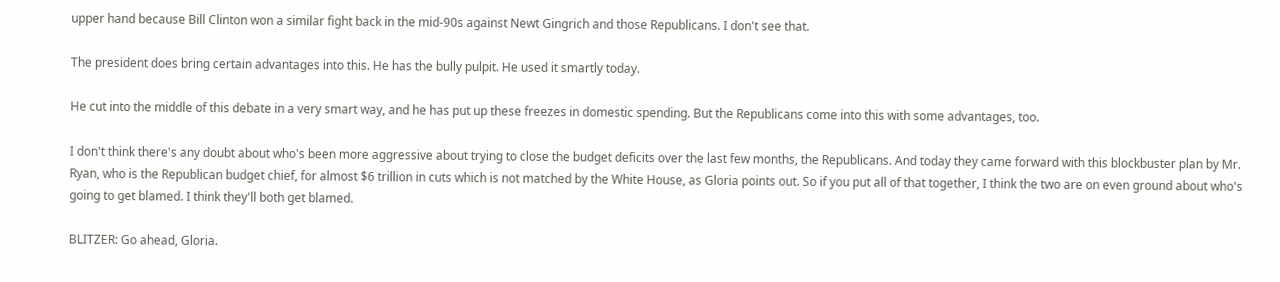upper hand because Bill Clinton won a similar fight back in the mid-90s against Newt Gingrich and those Republicans. I don't see that.

The president does bring certain advantages into this. He has the bully pulpit. He used it smartly today.

He cut into the middle of this debate in a very smart way, and he has put up these freezes in domestic spending. But the Republicans come into this with some advantages, too.

I don't think there's any doubt about who's been more aggressive about trying to close the budget deficits over the last few months, the Republicans. And today they came forward with this blockbuster plan by Mr. Ryan, who is the Republican budget chief, for almost $6 trillion in cuts which is not matched by the White House, as Gloria points out. So if you put all of that together, I think the two are on even ground about who's going to get blamed. I think they'll both get blamed.

BLITZER: Go ahead, Gloria.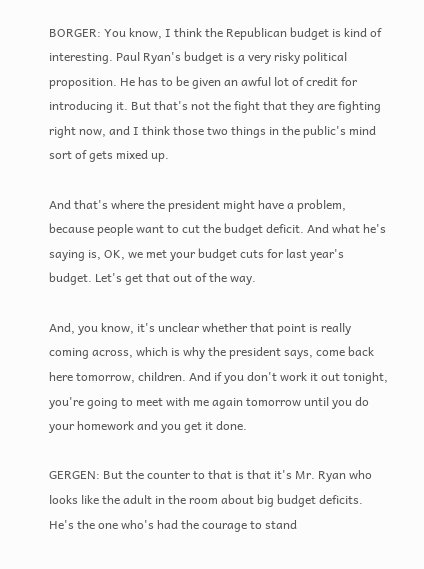BORGER: You know, I think the Republican budget is kind of interesting. Paul Ryan's budget is a very risky political proposition. He has to be given an awful lot of credit for introducing it. But that's not the fight that they are fighting right now, and I think those two things in the public's mind sort of gets mixed up.

And that's where the president might have a problem, because people want to cut the budget deficit. And what he's saying is, OK, we met your budget cuts for last year's budget. Let's get that out of the way.

And, you know, it's unclear whether that point is really coming across, which is why the president says, come back here tomorrow, children. And if you don't work it out tonight, you're going to meet with me again tomorrow until you do your homework and you get it done.

GERGEN: But the counter to that is that it's Mr. Ryan who looks like the adult in the room about big budget deficits. He's the one who's had the courage to stand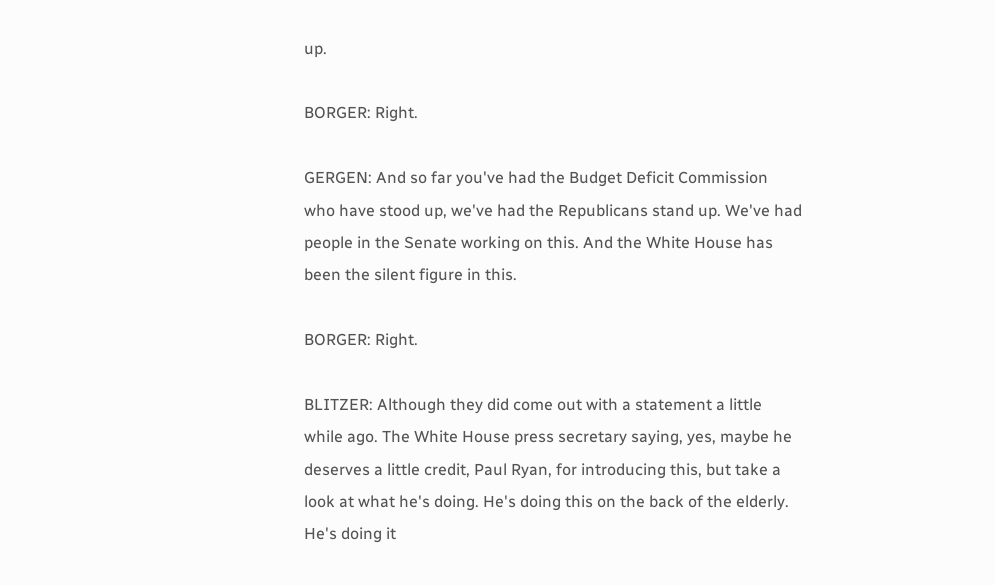up.

BORGER: Right.

GERGEN: And so far you've had the Budget Deficit Commission who have stood up, we've had the Republicans stand up. We've had people in the Senate working on this. And the White House has been the silent figure in this.

BORGER: Right.

BLITZER: Although they did come out with a statement a little while ago. The White House press secretary saying, yes, maybe he deserves a little credit, Paul Ryan, for introducing this, but take a look at what he's doing. He's doing this on the back of the elderly. He's doing it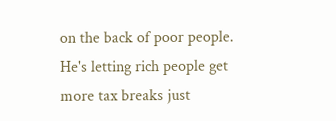on the back of poor people. He's letting rich people get more tax breaks just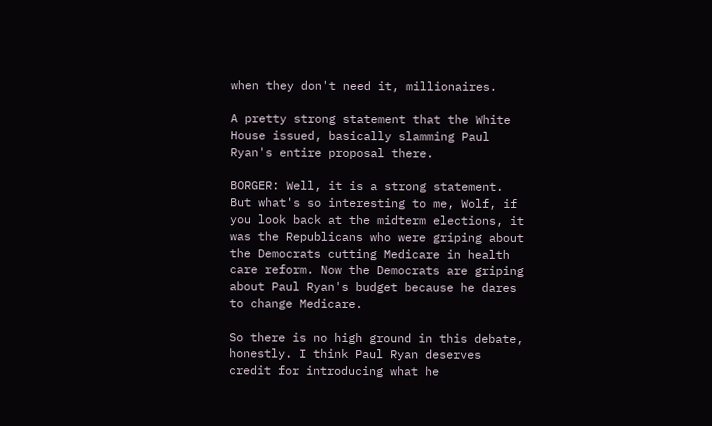when they don't need it, millionaires.

A pretty strong statement that the White House issued, basically slamming Paul Ryan's entire proposal there.

BORGER: Well, it is a strong statement. But what's so interesting to me, Wolf, if you look back at the midterm elections, it was the Republicans who were griping about the Democrats cutting Medicare in health care reform. Now the Democrats are griping about Paul Ryan's budget because he dares to change Medicare.

So there is no high ground in this debate, honestly. I think Paul Ryan deserves credit for introducing what he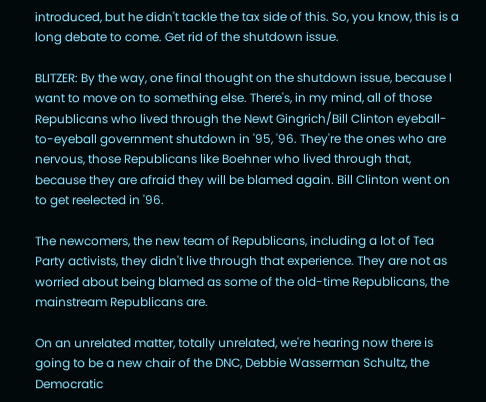introduced, but he didn't tackle the tax side of this. So, you know, this is a long debate to come. Get rid of the shutdown issue.

BLITZER: By the way, one final thought on the shutdown issue, because I want to move on to something else. There's, in my mind, all of those Republicans who lived through the Newt Gingrich/Bill Clinton eyeball-to-eyeball government shutdown in '95, '96. They're the ones who are nervous, those Republicans like Boehner who lived through that, because they are afraid they will be blamed again. Bill Clinton went on to get reelected in '96.

The newcomers, the new team of Republicans, including a lot of Tea Party activists, they didn't live through that experience. They are not as worried about being blamed as some of the old-time Republicans, the mainstream Republicans are.

On an unrelated matter, totally unrelated, we're hearing now there is going to be a new chair of the DNC, Debbie Wasserman Schultz, the Democratic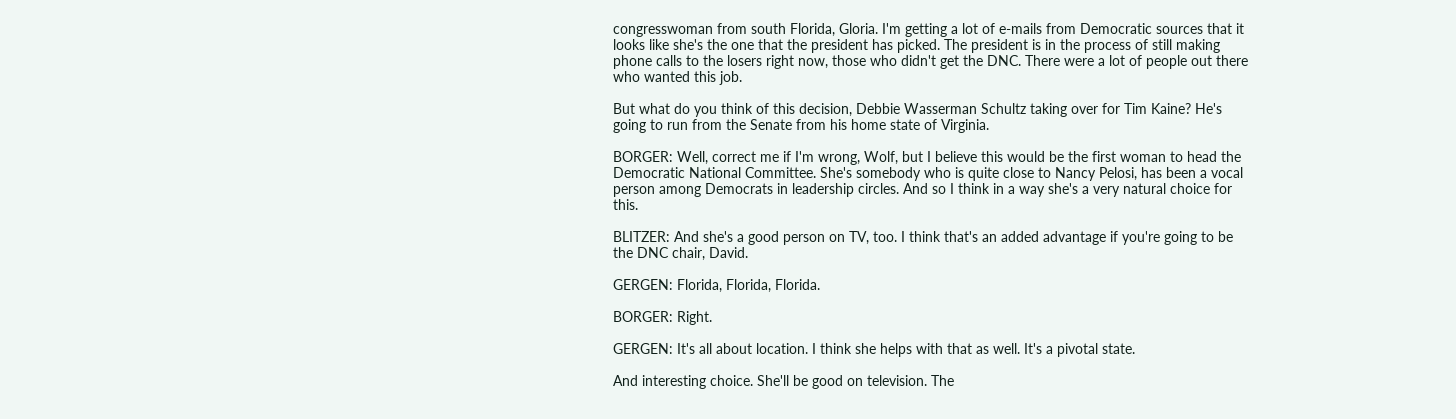congresswoman from south Florida, Gloria. I'm getting a lot of e-mails from Democratic sources that it looks like she's the one that the president has picked. The president is in the process of still making phone calls to the losers right now, those who didn't get the DNC. There were a lot of people out there who wanted this job.

But what do you think of this decision, Debbie Wasserman Schultz taking over for Tim Kaine? He's going to run from the Senate from his home state of Virginia.

BORGER: Well, correct me if I'm wrong, Wolf, but I believe this would be the first woman to head the Democratic National Committee. She's somebody who is quite close to Nancy Pelosi, has been a vocal person among Democrats in leadership circles. And so I think in a way she's a very natural choice for this.

BLITZER: And she's a good person on TV, too. I think that's an added advantage if you're going to be the DNC chair, David.

GERGEN: Florida, Florida, Florida.

BORGER: Right.

GERGEN: It's all about location. I think she helps with that as well. It's a pivotal state.

And interesting choice. She'll be good on television. The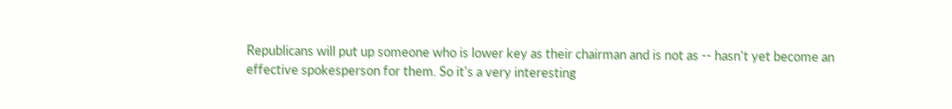Republicans will put up someone who is lower key as their chairman and is not as -- hasn't yet become an effective spokesperson for them. So it's a very interesting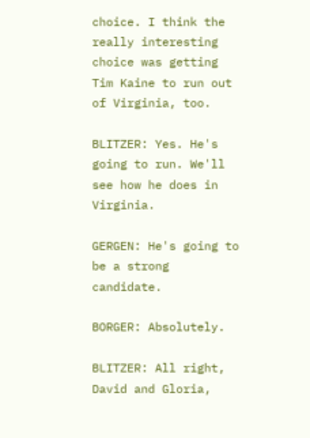choice. I think the really interesting choice was getting Tim Kaine to run out of Virginia, too.

BLITZER: Yes. He's going to run. We'll see how he does in Virginia.

GERGEN: He's going to be a strong candidate.

BORGER: Absolutely.

BLITZER: All right, David and Gloria,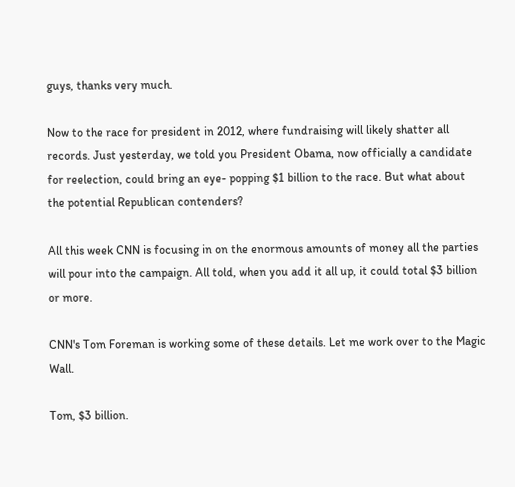guys, thanks very much.

Now to the race for president in 2012, where fundraising will likely shatter all records. Just yesterday, we told you President Obama, now officially a candidate for reelection, could bring an eye- popping $1 billion to the race. But what about the potential Republican contenders?

All this week CNN is focusing in on the enormous amounts of money all the parties will pour into the campaign. All told, when you add it all up, it could total $3 billion or more.

CNN's Tom Foreman is working some of these details. Let me work over to the Magic Wall.

Tom, $3 billion.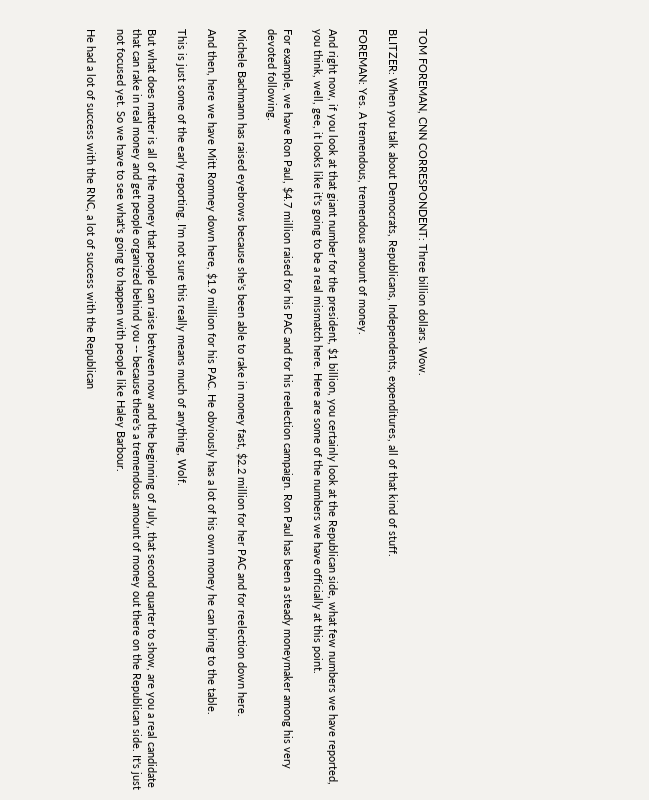TOM FOREMAN, CNN CORRESPONDENT: Three billion dollars. Wow.

BLITZER: When you talk about Democrats, Republicans, Independents, expenditures, all of that kind of stuff.

FOREMAN: Yes. A tremendous, tremendous amount of money.

And right now, if you look at that giant number for the president, $1 billion, you certainly look at the Republican side, what few numbers we have reported, you think, well, gee, it looks like it's going to be a real mismatch here. Here are some of the numbers we have officially at this point.

For example, we have Ron Paul, $4.7 million raised for his PAC and for his reelection campaign. Ron Paul has been a steady moneymaker among his very devoted following.

Michele Bachmann has raised eyebrows because she's been able to rake in money fast, $2.2 million for her PAC and for reelection down here.

And then, here we have Mitt Romney down here, $1.9 million for his PAC. He obviously has a lot of his own money he can bring to the table.

This is just some of the early reporting. I'm not sure this really means much of anything, Wolf.

But what does matter is all of the money that people can raise between now and the beginning of July, that second quarter to show, are you a real candidate that can rake in real money and get people organized behind you -- because there's a tremendous amount of money out there on the Republican side. It's just not focused yet. So we have to see what's going to happen with people like Haley Barbour.

He had a lot of success with the RNC, a lot of success with the Republican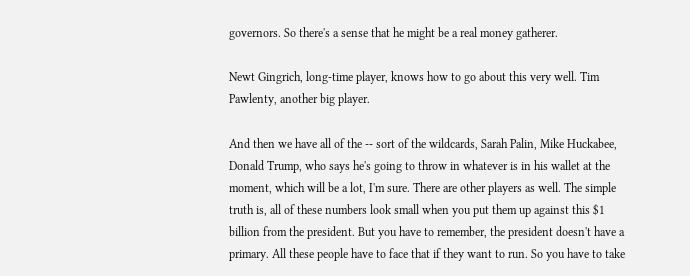governors. So there's a sense that he might be a real money gatherer.

Newt Gingrich, long-time player, knows how to go about this very well. Tim Pawlenty, another big player.

And then we have all of the -- sort of the wildcards, Sarah Palin, Mike Huckabee, Donald Trump, who says he's going to throw in whatever is in his wallet at the moment, which will be a lot, I'm sure. There are other players as well. The simple truth is, all of these numbers look small when you put them up against this $1 billion from the president. But you have to remember, the president doesn't have a primary. All these people have to face that if they want to run. So you have to take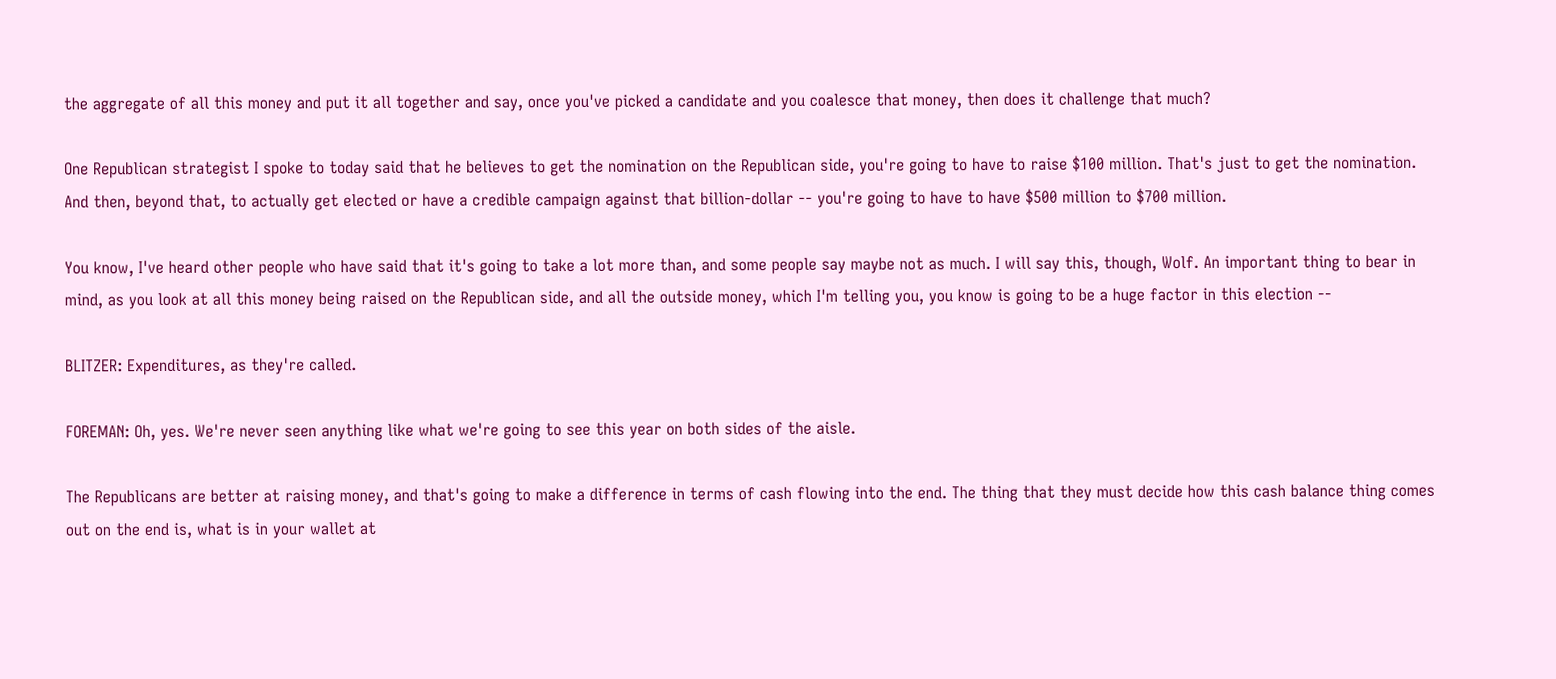the aggregate of all this money and put it all together and say, once you've picked a candidate and you coalesce that money, then does it challenge that much?

One Republican strategist I spoke to today said that he believes to get the nomination on the Republican side, you're going to have to raise $100 million. That's just to get the nomination. And then, beyond that, to actually get elected or have a credible campaign against that billion-dollar -- you're going to have to have $500 million to $700 million.

You know, I've heard other people who have said that it's going to take a lot more than, and some people say maybe not as much. I will say this, though, Wolf. An important thing to bear in mind, as you look at all this money being raised on the Republican side, and all the outside money, which I'm telling you, you know is going to be a huge factor in this election --

BLITZER: Expenditures, as they're called.

FOREMAN: Oh, yes. We're never seen anything like what we're going to see this year on both sides of the aisle.

The Republicans are better at raising money, and that's going to make a difference in terms of cash flowing into the end. The thing that they must decide how this cash balance thing comes out on the end is, what is in your wallet at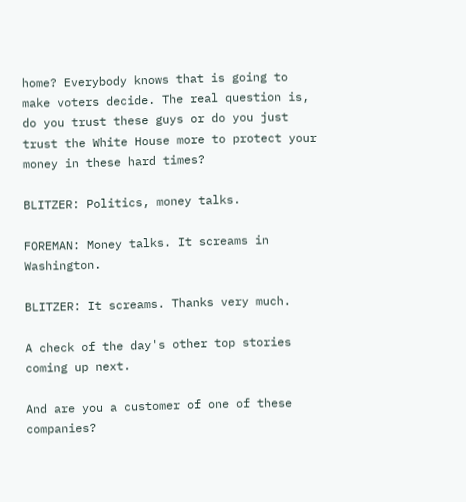home? Everybody knows that is going to make voters decide. The real question is, do you trust these guys or do you just trust the White House more to protect your money in these hard times?

BLITZER: Politics, money talks.

FOREMAN: Money talks. It screams in Washington.

BLITZER: It screams. Thanks very much.

A check of the day's other top stories coming up next.

And are you a customer of one of these companies?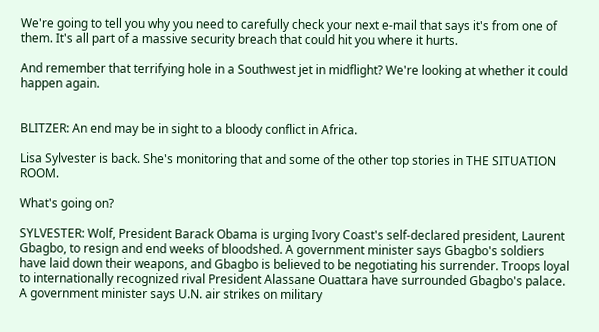We're going to tell you why you need to carefully check your next e-mail that says it's from one of them. It's all part of a massive security breach that could hit you where it hurts.

And remember that terrifying hole in a Southwest jet in midflight? We're looking at whether it could happen again.


BLITZER: An end may be in sight to a bloody conflict in Africa.

Lisa Sylvester is back. She's monitoring that and some of the other top stories in THE SITUATION ROOM.

What's going on?

SYLVESTER: Wolf, President Barack Obama is urging Ivory Coast's self-declared president, Laurent Gbagbo, to resign and end weeks of bloodshed. A government minister says Gbagbo's soldiers have laid down their weapons, and Gbagbo is believed to be negotiating his surrender. Troops loyal to internationally recognized rival President Alassane Ouattara have surrounded Gbagbo's palace. A government minister says U.N. air strikes on military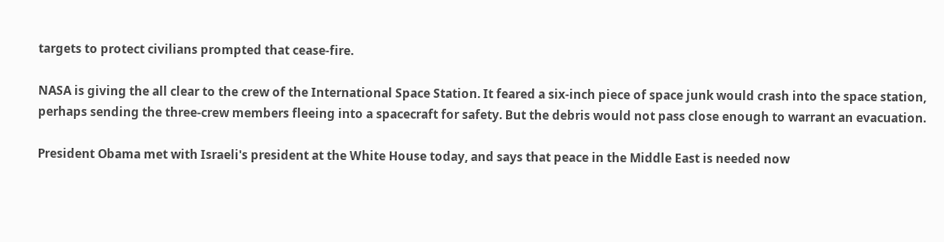targets to protect civilians prompted that cease-fire.

NASA is giving the all clear to the crew of the International Space Station. It feared a six-inch piece of space junk would crash into the space station, perhaps sending the three-crew members fleeing into a spacecraft for safety. But the debris would not pass close enough to warrant an evacuation.

President Obama met with Israeli's president at the White House today, and says that peace in the Middle East is needed now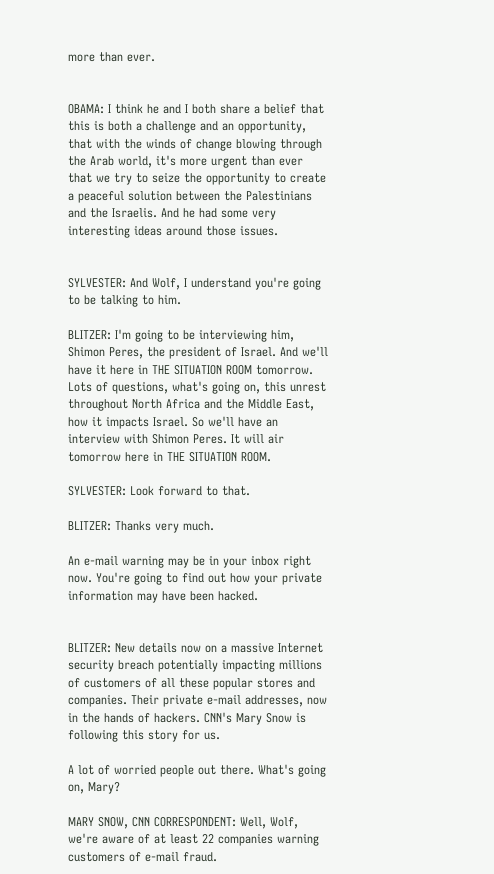more than ever.


OBAMA: I think he and I both share a belief that this is both a challenge and an opportunity, that with the winds of change blowing through the Arab world, it's more urgent than ever that we try to seize the opportunity to create a peaceful solution between the Palestinians and the Israelis. And he had some very interesting ideas around those issues.


SYLVESTER: And Wolf, I understand you're going to be talking to him.

BLITZER: I'm going to be interviewing him, Shimon Peres, the president of Israel. And we'll have it here in THE SITUATION ROOM tomorrow. Lots of questions, what's going on, this unrest throughout North Africa and the Middle East, how it impacts Israel. So we'll have an interview with Shimon Peres. It will air tomorrow here in THE SITUATION ROOM.

SYLVESTER: Look forward to that.

BLITZER: Thanks very much.

An e-mail warning may be in your inbox right now. You're going to find out how your private information may have been hacked.


BLITZER: New details now on a massive Internet security breach potentially impacting millions of customers of all these popular stores and companies. Their private e-mail addresses, now in the hands of hackers. CNN's Mary Snow is following this story for us.

A lot of worried people out there. What's going on, Mary?

MARY SNOW, CNN CORRESPONDENT: Well, Wolf, we're aware of at least 22 companies warning customers of e-mail fraud.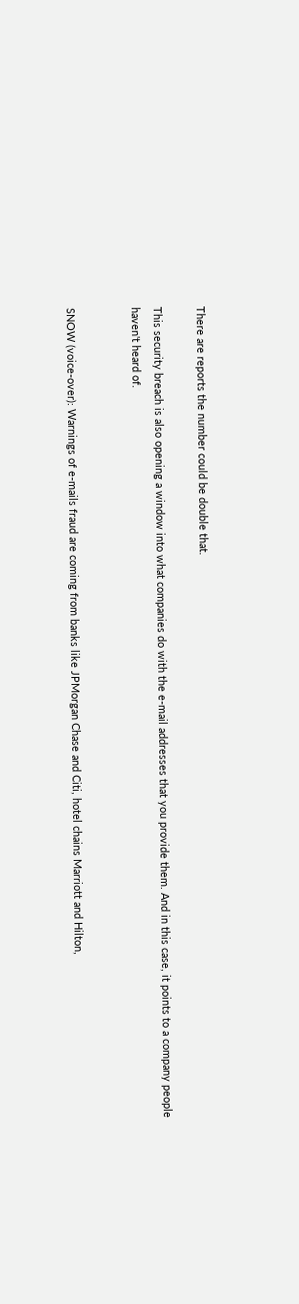There are reports the number could be double that.

This security breach is also opening a window into what companies do with the e-mail addresses that you provide them. And in this case, it points to a company people haven't heard of.


SNOW (voice-over): Warnings of e-mails fraud are coming from banks like JPMorgan Chase and Citi, hotel chains Marriott and Hilton,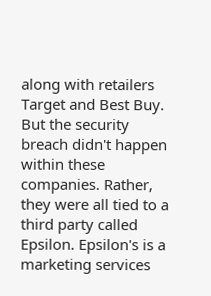along with retailers Target and Best Buy. But the security breach didn't happen within these companies. Rather, they were all tied to a third party called Epsilon. Epsilon's is a marketing services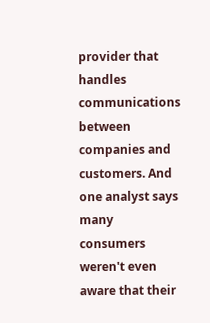provider that handles communications between companies and customers. And one analyst says many consumers weren't even aware that their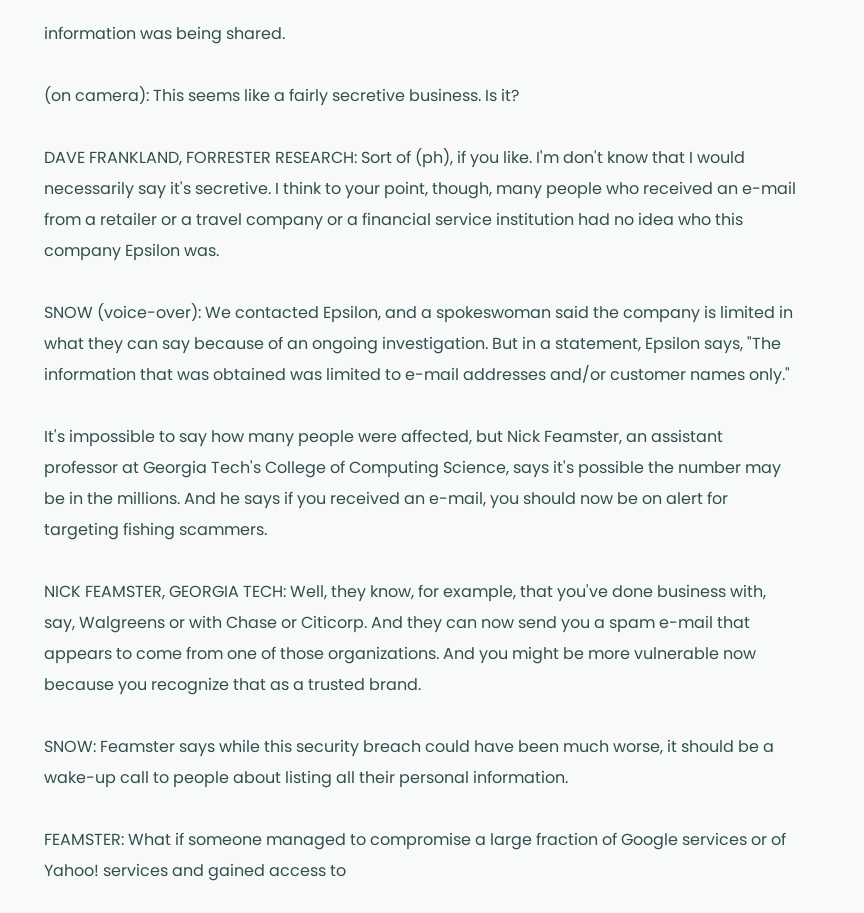information was being shared.

(on camera): This seems like a fairly secretive business. Is it?

DAVE FRANKLAND, FORRESTER RESEARCH: Sort of (ph), if you like. I'm don't know that I would necessarily say it's secretive. I think to your point, though, many people who received an e-mail from a retailer or a travel company or a financial service institution had no idea who this company Epsilon was.

SNOW (voice-over): We contacted Epsilon, and a spokeswoman said the company is limited in what they can say because of an ongoing investigation. But in a statement, Epsilon says, "The information that was obtained was limited to e-mail addresses and/or customer names only."

It's impossible to say how many people were affected, but Nick Feamster, an assistant professor at Georgia Tech's College of Computing Science, says it's possible the number may be in the millions. And he says if you received an e-mail, you should now be on alert for targeting fishing scammers.

NICK FEAMSTER, GEORGIA TECH: Well, they know, for example, that you've done business with, say, Walgreens or with Chase or Citicorp. And they can now send you a spam e-mail that appears to come from one of those organizations. And you might be more vulnerable now because you recognize that as a trusted brand.

SNOW: Feamster says while this security breach could have been much worse, it should be a wake-up call to people about listing all their personal information.

FEAMSTER: What if someone managed to compromise a large fraction of Google services or of Yahoo! services and gained access to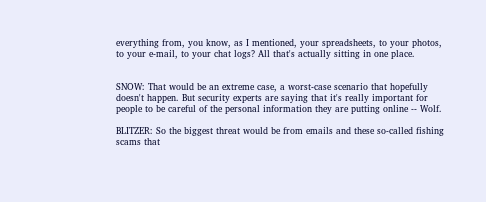everything from, you know, as I mentioned, your spreadsheets, to your photos, to your e-mail, to your chat logs? All that's actually sitting in one place.


SNOW: That would be an extreme case, a worst-case scenario that hopefully doesn't happen. But security experts are saying that it's really important for people to be careful of the personal information they are putting online -- Wolf.

BLITZER: So the biggest threat would be from emails and these so-called fishing scams that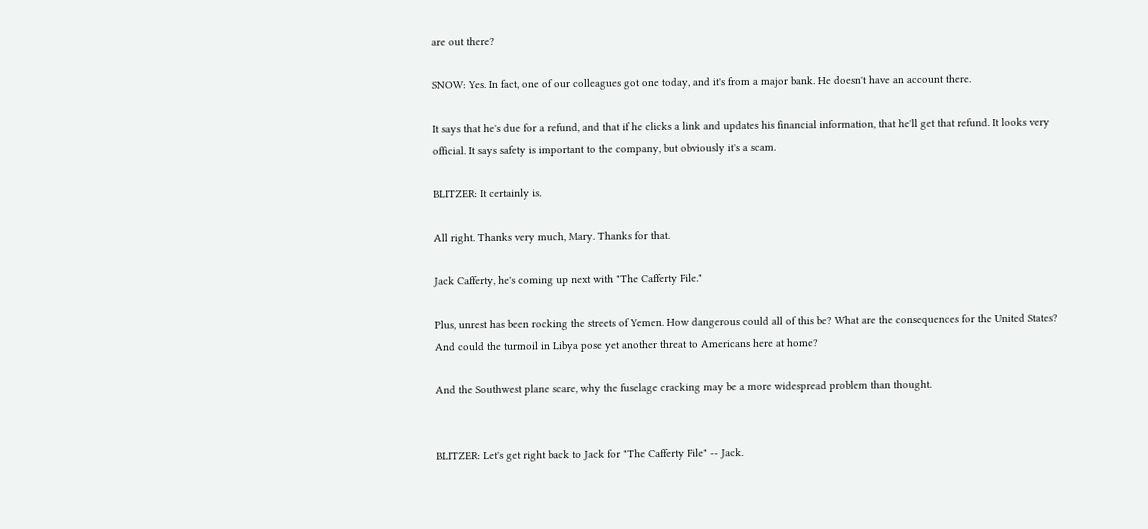are out there?

SNOW: Yes. In fact, one of our colleagues got one today, and it's from a major bank. He doesn't have an account there.

It says that he's due for a refund, and that if he clicks a link and updates his financial information, that he'll get that refund. It looks very official. It says safety is important to the company, but obviously it's a scam.

BLITZER: It certainly is.

All right. Thanks very much, Mary. Thanks for that.

Jack Cafferty, he's coming up next with "The Cafferty File."

Plus, unrest has been rocking the streets of Yemen. How dangerous could all of this be? What are the consequences for the United States? And could the turmoil in Libya pose yet another threat to Americans here at home?

And the Southwest plane scare, why the fuselage cracking may be a more widespread problem than thought.


BLITZER: Let's get right back to Jack for "The Cafferty File" -- Jack.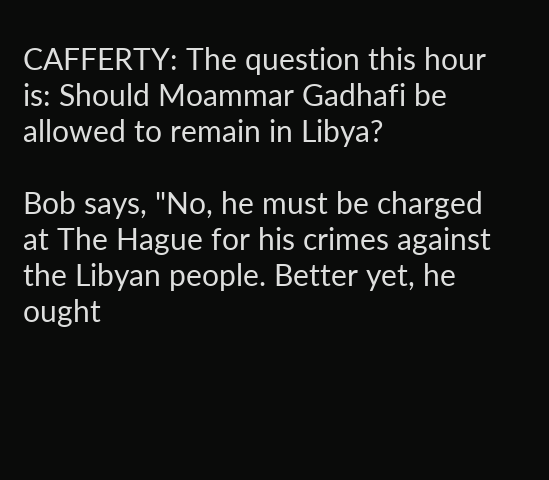CAFFERTY: The question this hour is: Should Moammar Gadhafi be allowed to remain in Libya?

Bob says, "No, he must be charged at The Hague for his crimes against the Libyan people. Better yet, he ought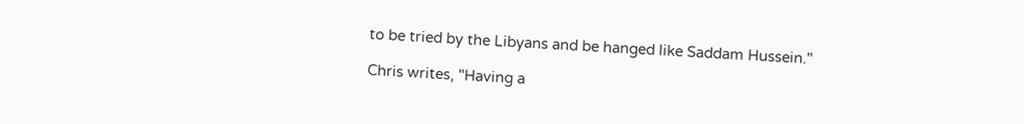to be tried by the Libyans and be hanged like Saddam Hussein."

Chris writes, "Having a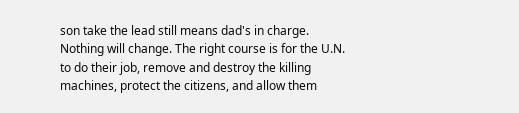son take the lead still means dad's in charge. Nothing will change. The right course is for the U.N. to do their job, remove and destroy the killing machines, protect the citizens, and allow them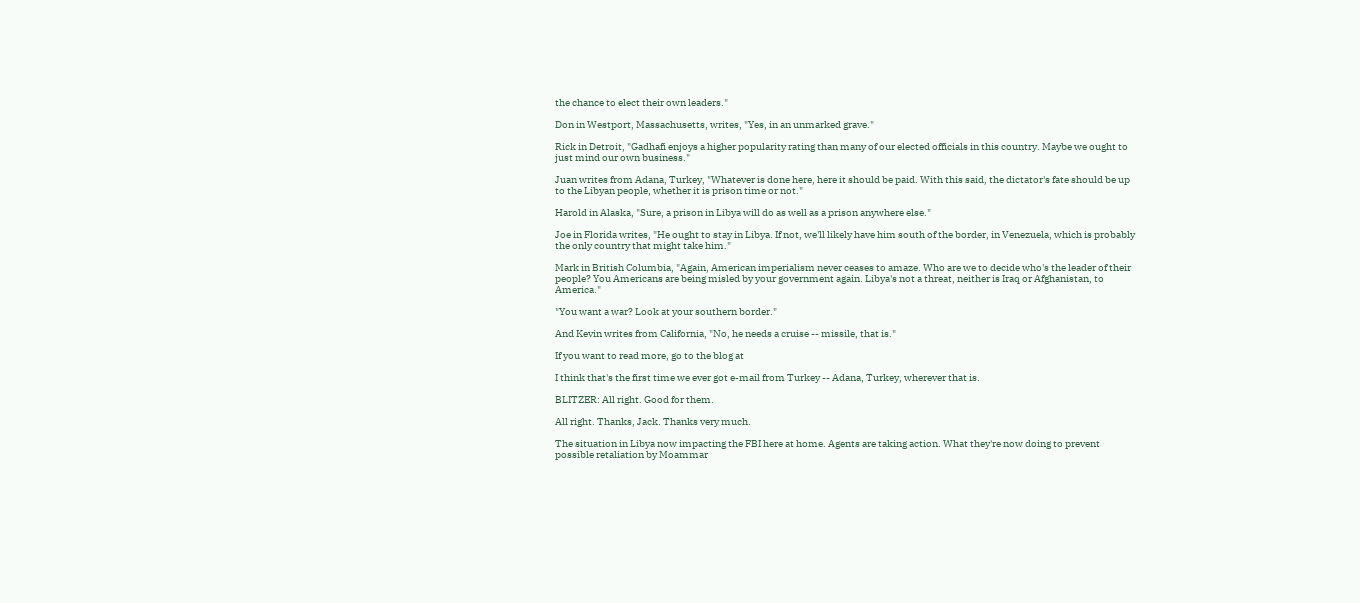the chance to elect their own leaders."

Don in Westport, Massachusetts, writes, "Yes, in an unmarked grave."

Rick in Detroit, "Gadhafi enjoys a higher popularity rating than many of our elected officials in this country. Maybe we ought to just mind our own business."

Juan writes from Adana, Turkey, "Whatever is done here, here it should be paid. With this said, the dictator's fate should be up to the Libyan people, whether it is prison time or not."

Harold in Alaska, "Sure, a prison in Libya will do as well as a prison anywhere else."

Joe in Florida writes, "He ought to stay in Libya. If not, we'll likely have him south of the border, in Venezuela, which is probably the only country that might take him."

Mark in British Columbia, "Again, American imperialism never ceases to amaze. Who are we to decide who's the leader of their people? You Americans are being misled by your government again. Libya's not a threat, neither is Iraq or Afghanistan, to America."

"You want a war? Look at your southern border."

And Kevin writes from California, "No, he needs a cruise -- missile, that is."

If you want to read more, go to the blog at

I think that's the first time we ever got e-mail from Turkey -- Adana, Turkey, wherever that is.

BLITZER: All right. Good for them.

All right. Thanks, Jack. Thanks very much.

The situation in Libya now impacting the FBI here at home. Agents are taking action. What they're now doing to prevent possible retaliation by Moammar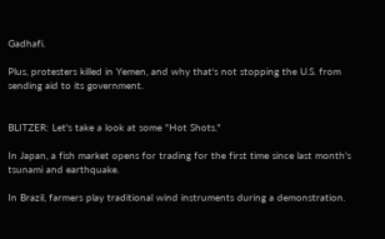Gadhafi.

Plus, protesters killed in Yemen, and why that's not stopping the U.S. from sending aid to its government.


BLITZER: Let's take a look at some "Hot Shots."

In Japan, a fish market opens for trading for the first time since last month's tsunami and earthquake.

In Brazil, farmers play traditional wind instruments during a demonstration.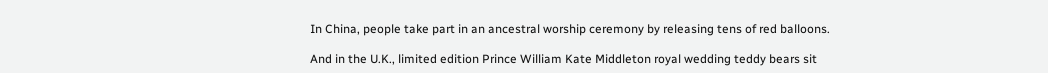In China, people take part in an ancestral worship ceremony by releasing tens of red balloons.

And in the U.K., limited edition Prince William Kate Middleton royal wedding teddy bears sit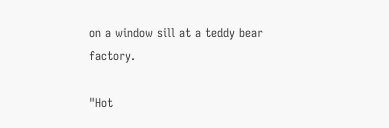on a window sill at a teddy bear factory.

"Hot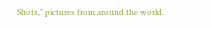Shots," pictures from around the world.